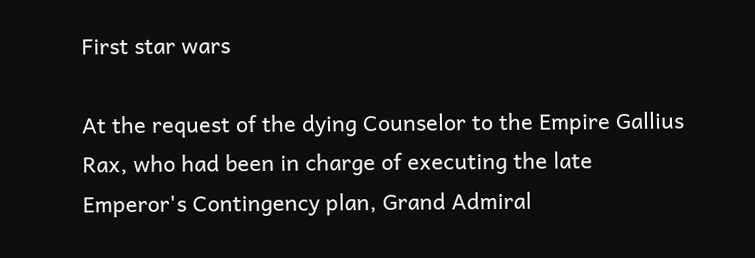First star wars

At the request of the dying Counselor to the Empire Gallius Rax, who had been in charge of executing the late Emperor's Contingency plan, Grand Admiral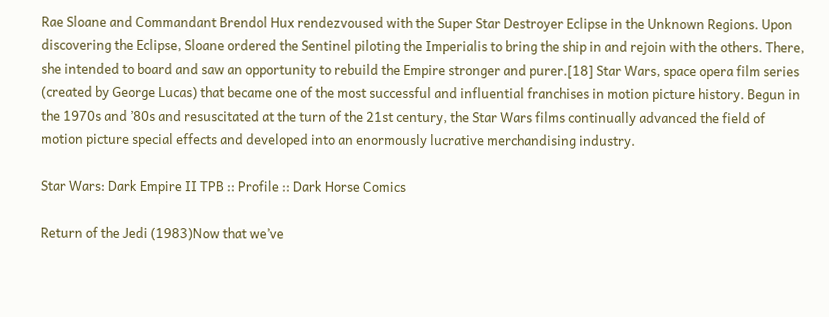Rae Sloane and Commandant Brendol Hux rendezvoused with the Super Star Destroyer Eclipse in the Unknown Regions. Upon discovering the Eclipse, Sloane ordered the Sentinel piloting the Imperialis to bring the ship in and rejoin with the others. There, she intended to board and saw an opportunity to rebuild the Empire stronger and purer.[18] Star Wars, space opera film series (created by George Lucas) that became one of the most successful and influential franchises in motion picture history. Begun in the 1970s and ’80s and resuscitated at the turn of the 21st century, the Star Wars films continually advanced the field of motion picture special effects and developed into an enormously lucrative merchandising industry.

Star Wars: Dark Empire II TPB :: Profile :: Dark Horse Comics

Return of the Jedi (1983)Now that we’ve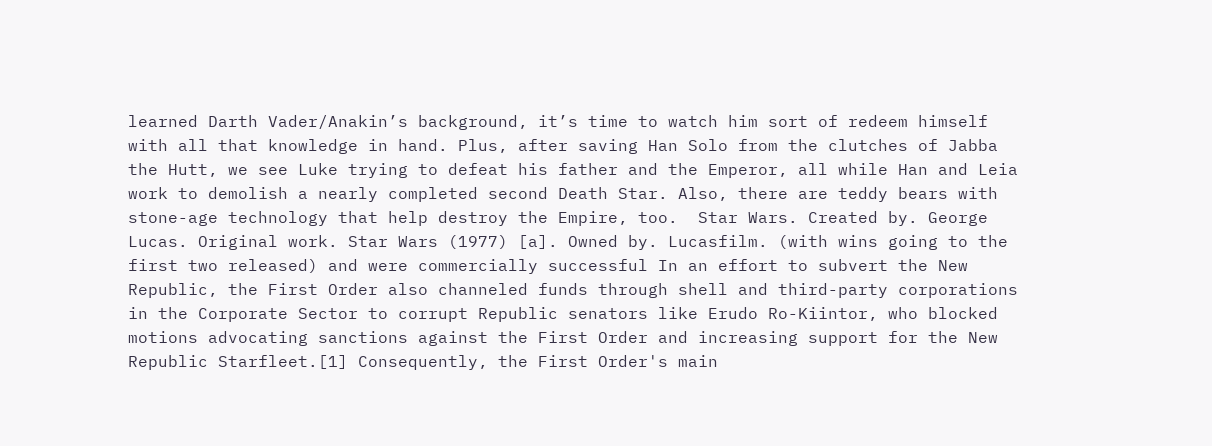learned Darth Vader/Anakin’s background, it’s time to watch him sort of redeem himself with all that knowledge in hand. Plus, after saving Han Solo from the clutches of Jabba the Hutt, we see Luke trying to defeat his father and the Emperor, all while Han and Leia work to demolish a nearly completed second Death Star. Also, there are teddy bears with stone-age technology that help destroy the Empire, too.  Star Wars. Created by. George Lucas. Original work. Star Wars (1977) [a]. Owned by. Lucasfilm. (with wins going to the first two released) and were commercially successful In an effort to subvert the New Republic, the First Order also channeled funds through shell and third-party corporations in the Corporate Sector to corrupt Republic senators like Erudo Ro-Kiintor, who blocked motions advocating sanctions against the First Order and increasing support for the New Republic Starfleet.[1] Consequently, the First Order's main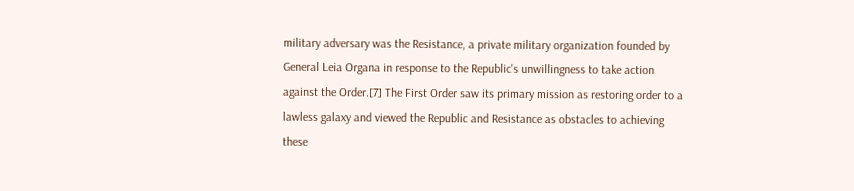military adversary was the Resistance, a private military organization founded by General Leia Organa in response to the Republic's unwillingness to take action against the Order.[7] The First Order saw its primary mission as restoring order to a lawless galaxy and viewed the Republic and Resistance as obstacles to achieving these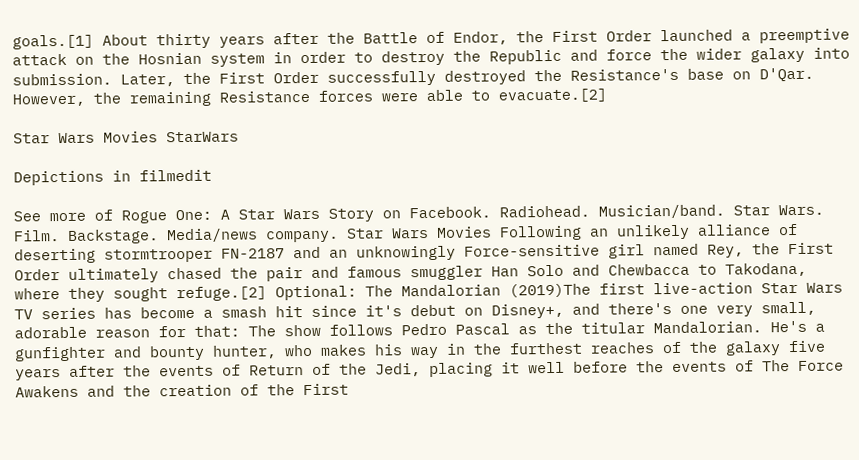goals.[1] About thirty years after the Battle of Endor, the First Order launched a preemptive attack on the Hosnian system in order to destroy the Republic and force the wider galaxy into submission. Later, the First Order successfully destroyed the Resistance's base on D'Qar. However, the remaining Resistance forces were able to evacuate.[2]

Star Wars Movies StarWars

Depictions in filmedit

See more of Rogue One: A Star Wars Story on Facebook. Radiohead. Musician/band. Star Wars. Film. Backstage. Media/news company. Star Wars Movies Following an unlikely alliance of deserting stormtrooper FN-2187 and an unknowingly Force-sensitive girl named Rey, the First Order ultimately chased the pair and famous smuggler Han Solo and Chewbacca to Takodana, where they sought refuge.[2] Optional: The Mandalorian (2019)The first live-action Star Wars TV series has become a smash hit since it's debut on Disney+, and there's one very small, adorable reason for that: The show follows Pedro Pascal as the titular Mandalorian. He's a gunfighter and bounty hunter, who makes his way in the furthest reaches of the galaxy five years after the events of Return of the Jedi, placing it well before the events of The Force Awakens and the creation of the First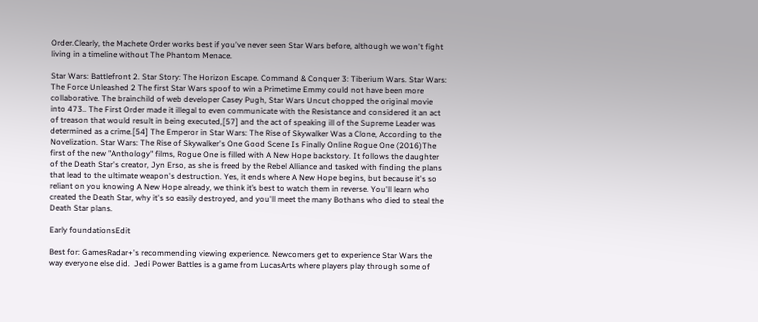Order.Clearly, the Machete Order works best if you've never seen Star Wars before, although we won't fight living in a timeline without The Phantom Menace.

Star Wars: Battlefront 2. Star Story: The Horizon Escape. Command & Conquer 3: Tiberium Wars. Star Wars: The Force Unleashed 2 The first Star Wars spoof to win a Primetime Emmy could not have been more collaborative. The brainchild of web developer Casey Pugh, Star Wars Uncut chopped the original movie into 473.. The First Order made it illegal to even communicate with the Resistance and considered it an act of treason that would result in being executed,[57] and the act of speaking ill of the Supreme Leader was determined as a crime.[54] The Emperor in Star Wars: The Rise of Skywalker Was a Clone, According to the Novelization. Star Wars: The Rise of Skywalker's One Good Scene Is Finally Online Rogue One (2016)The first of the new "Anthology" films, Rogue One is filled with A New Hope backstory. It follows the daughter of the Death Star's creator, Jyn Erso, as she is freed by the Rebel Alliance and tasked with finding the plans that lead to the ultimate weapon's destruction. Yes, it ends where A New Hope begins, but because it's so reliant on you knowing A New Hope already, we think it’s best to watch them in reverse. You'll learn who created the Death Star, why it's so easily destroyed, and you'll meet the many Bothans who died to steal the Death Star plans.

Early foundationsEdit

Best for: GamesRadar+'s recommending viewing experience. Newcomers get to experience Star Wars the way everyone else did.  Jedi Power Battles is a game from LucasArts where players play through some of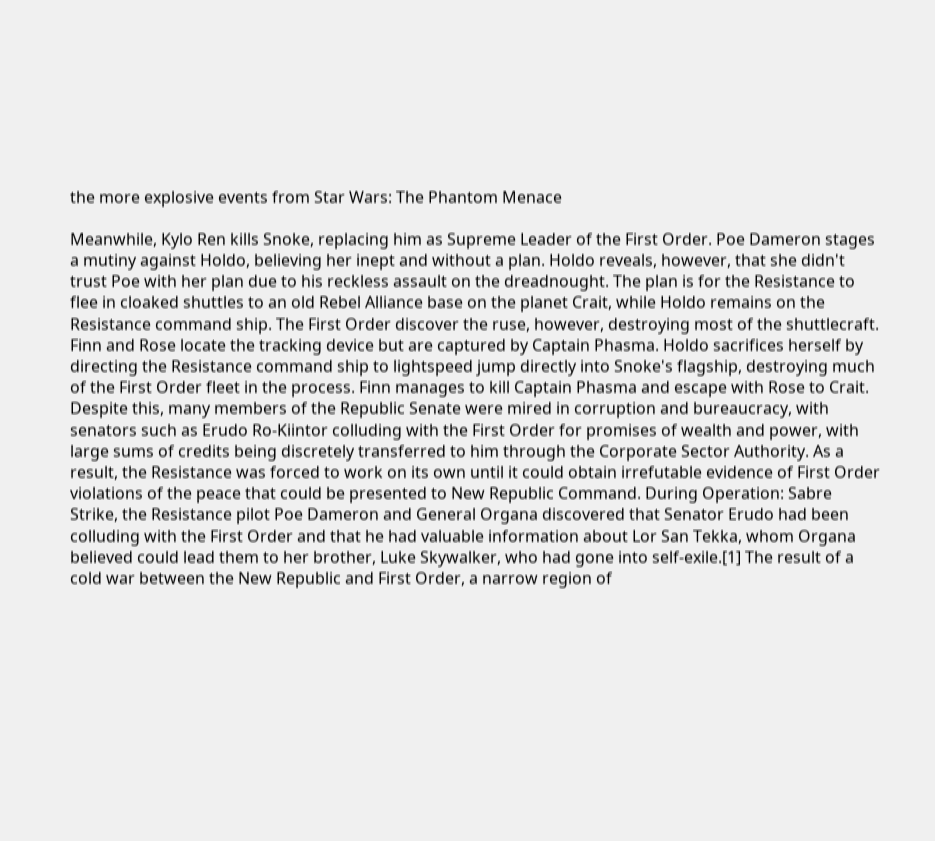the more explosive events from Star Wars: The Phantom Menace

Meanwhile, Kylo Ren kills Snoke, replacing him as Supreme Leader of the First Order. Poe Dameron stages a mutiny against Holdo, believing her inept and without a plan. Holdo reveals, however, that she didn't trust Poe with her plan due to his reckless assault on the dreadnought. The plan is for the Resistance to flee in cloaked shuttles to an old Rebel Alliance base on the planet Crait, while Holdo remains on the Resistance command ship. The First Order discover the ruse, however, destroying most of the shuttlecraft. Finn and Rose locate the tracking device but are captured by Captain Phasma. Holdo sacrifices herself by directing the Resistance command ship to lightspeed jump directly into Snoke's flagship, destroying much of the First Order fleet in the process. Finn manages to kill Captain Phasma and escape with Rose to Crait. Despite this, many members of the Republic Senate were mired in corruption and bureaucracy, with senators such as Erudo Ro-Kiintor colluding with the First Order for promises of wealth and power, with large sums of credits being discretely transferred to him through the Corporate Sector Authority. As a result, the Resistance was forced to work on its own until it could obtain irrefutable evidence of First Order violations of the peace that could be presented to New Republic Command. During Operation: Sabre Strike, the Resistance pilot Poe Dameron and General Organa discovered that Senator Erudo had been colluding with the First Order and that he had valuable information about Lor San Tekka, whom Organa believed could lead them to her brother, Luke Skywalker, who had gone into self-exile.[1] The result of a cold war between the New Republic and First Order, a narrow region of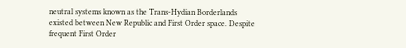neutral systems known as the Trans-Hydian Borderlands existed between New Republic and First Order space. Despite frequent First Order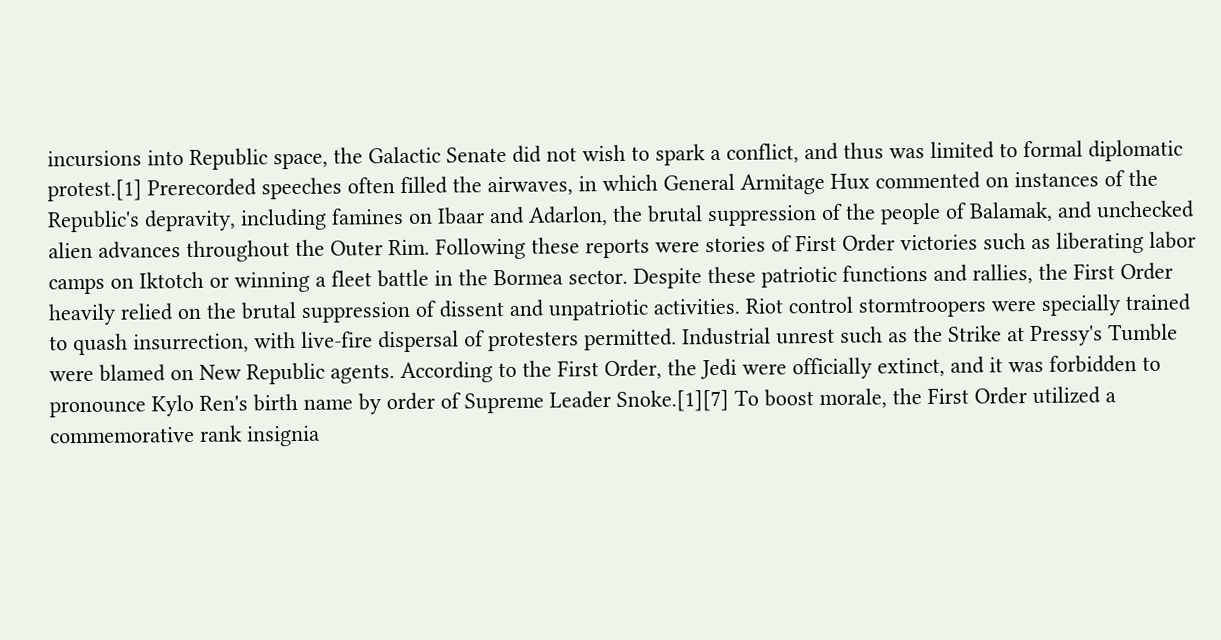incursions into Republic space, the Galactic Senate did not wish to spark a conflict, and thus was limited to formal diplomatic protest.[1] Prerecorded speeches often filled the airwaves, in which General Armitage Hux commented on instances of the Republic's depravity, including famines on Ibaar and Adarlon, the brutal suppression of the people of Balamak, and unchecked alien advances throughout the Outer Rim. Following these reports were stories of First Order victories such as liberating labor camps on Iktotch or winning a fleet battle in the Bormea sector. Despite these patriotic functions and rallies, the First Order heavily relied on the brutal suppression of dissent and unpatriotic activities. Riot control stormtroopers were specially trained to quash insurrection, with live-fire dispersal of protesters permitted. Industrial unrest such as the Strike at Pressy's Tumble were blamed on New Republic agents. According to the First Order, the Jedi were officially extinct, and it was forbidden to pronounce Kylo Ren's birth name by order of Supreme Leader Snoke.[1][7] To boost morale, the First Order utilized a commemorative rank insignia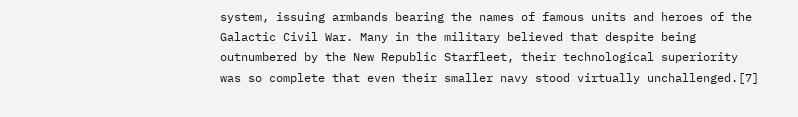system, issuing armbands bearing the names of famous units and heroes of the Galactic Civil War. Many in the military believed that despite being outnumbered by the New Republic Starfleet, their technological superiority was so complete that even their smaller navy stood virtually unchallenged.[7]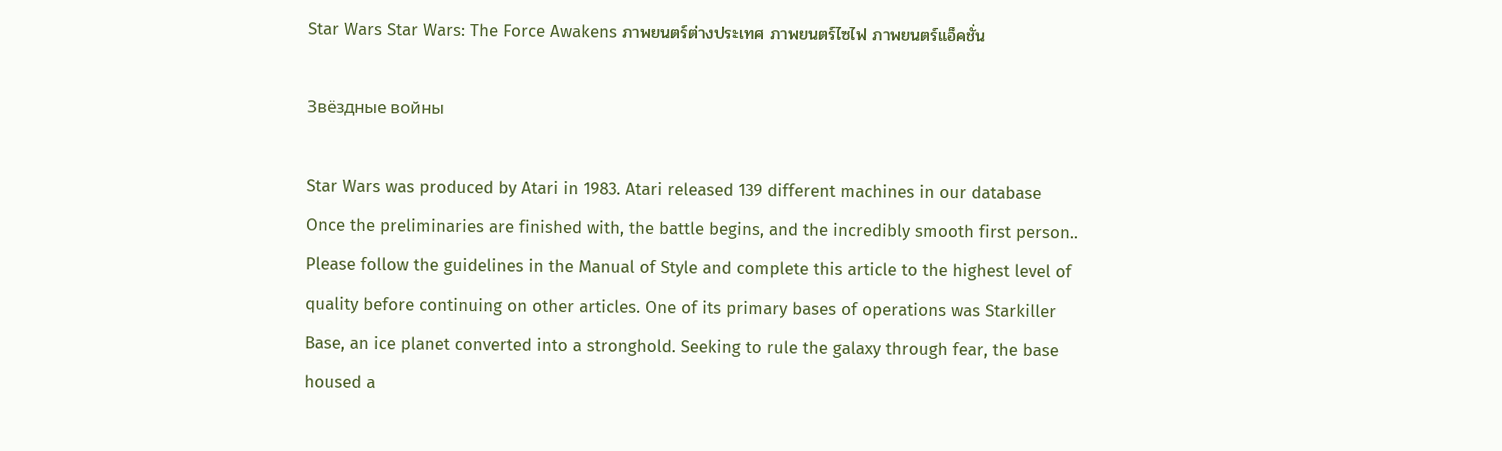Star Wars Star Wars: The Force Awakens ภาพยนตร์ต่างประเทศ ภาพยนตร์ไซไฟ ภาพยนตร์แอ็คชั่น

Звёздные войны

Star Wars was produced by Atari in 1983. Atari released 139 different machines in our database Once the preliminaries are finished with, the battle begins, and the incredibly smooth first person.. Please follow the guidelines in the Manual of Style and complete this article to the highest level of quality before continuing on other articles. One of its primary bases of operations was Starkiller Base, an ice planet converted into a stronghold. Seeking to rule the galaxy through fear, the base housed a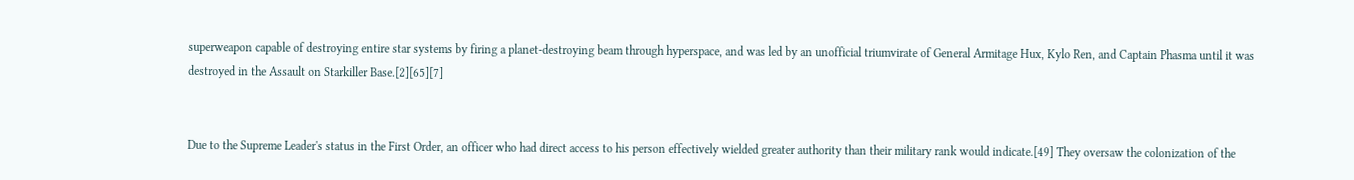superweapon capable of destroying entire star systems by firing a planet-destroying beam through hyperspace, and was led by an unofficial triumvirate of General Armitage Hux, Kylo Ren, and Captain Phasma until it was destroyed in the Assault on Starkiller Base.[2][65][7]


Due to the Supreme Leader's status in the First Order, an officer who had direct access to his person effectively wielded greater authority than their military rank would indicate.[49] They oversaw the colonization of the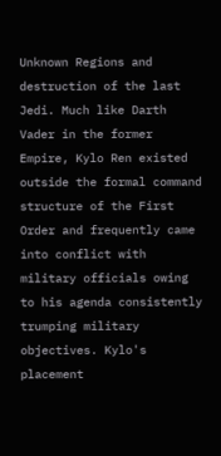Unknown Regions and destruction of the last Jedi. Much like Darth Vader in the former Empire, Kylo Ren existed outside the formal command structure of the First Order and frequently came into conflict with military officials owing to his agenda consistently trumping military objectives. Kylo's placement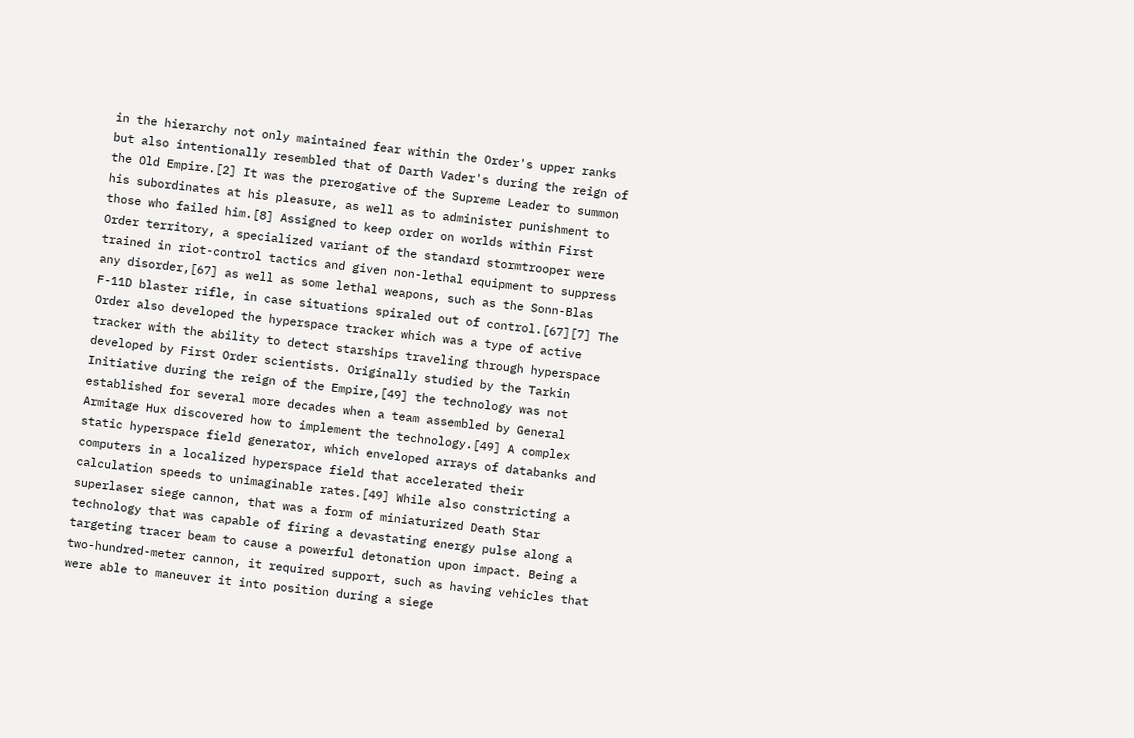in the hierarchy not only maintained fear within the Order's upper ranks but also intentionally resembled that of Darth Vader's during the reign of the Old Empire.[2] It was the prerogative of the Supreme Leader to summon his subordinates at his pleasure, as well as to administer punishment to those who failed him.[8] Assigned to keep order on worlds within First Order territory, a specialized variant of the standard stormtrooper were trained in riot-control tactics and given non-lethal equipment to suppress any disorder,[67] as well as some lethal weapons, such as the Sonn-Blas F-11D blaster rifle, in case situations spiraled out of control.[67][7] The Order also developed the hyperspace tracker which was a type of active tracker with the ability to detect starships traveling through hyperspace developed by First Order scientists. Originally studied by the Tarkin Initiative during the reign of the Empire,[49] the technology was not established for several more decades when a team assembled by General Armitage Hux discovered how to implement the technology.[49] A complex static hyperspace field generator, which enveloped arrays of databanks and computers in a localized hyperspace field that accelerated their calculation speeds to unimaginable rates.[49] While also constricting a superlaser siege cannon, that was a form of miniaturized Death Star technology that was capable of firing a devastating energy pulse along a targeting tracer beam to cause a powerful detonation upon impact. Being a two-hundred-meter cannon, it required support, such as having vehicles that were able to maneuver it into position during a siege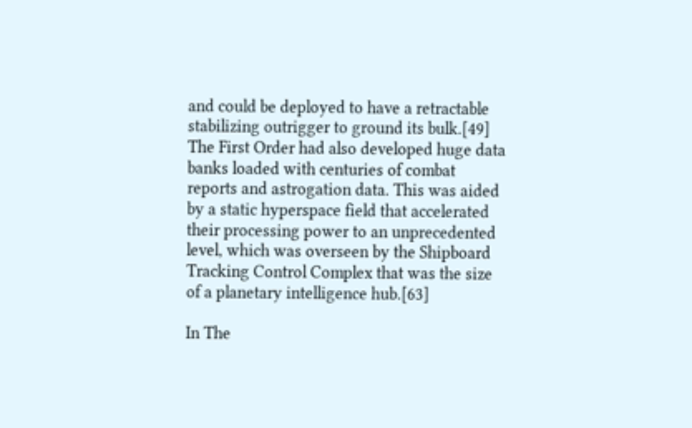and could be deployed to have a retractable stabilizing outrigger to ground its bulk.[49] The First Order had also developed huge data banks loaded with centuries of combat reports and astrogation data. This was aided by a static hyperspace field that accelerated their processing power to an unprecedented level, which was overseen by the Shipboard Tracking Control Complex that was the size of a planetary intelligence hub.[63]

In The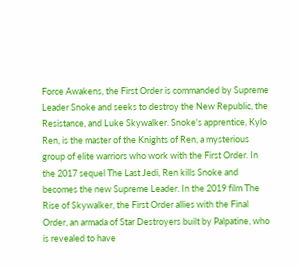Force Awakens, the First Order is commanded by Supreme Leader Snoke and seeks to destroy the New Republic, the Resistance, and Luke Skywalker. Snoke's apprentice, Kylo Ren, is the master of the Knights of Ren, a mysterious group of elite warriors who work with the First Order. In the 2017 sequel The Last Jedi, Ren kills Snoke and becomes the new Supreme Leader. In the 2019 film The Rise of Skywalker, the First Order allies with the Final Order, an armada of Star Destroyers built by Palpatine, who is revealed to have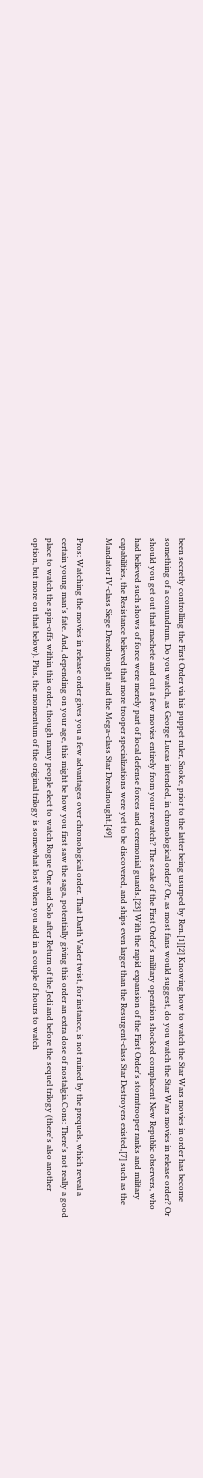been secretly controlling the First Order via his puppet ruler, Snoke, prior to the latter being usurped by Ren.[1][2] Knowing how to watch the Star Wars movies in order has become something of a conundrum. Do you watch, as George Lucas intended, in chronological order? Or, as most fans would suggest, do you watch the Star Wars movies in release order? Or should you get out that machete and cut a few movies entirely from your rewatch? The scale of the First Order's military operation shocked complacent New Republic observers, who had believed such shows of force were merely part of local defense forces and ceremonial guards.[23] With the rapid expansion of the First Order's stormtrooper ranks and military capabilities, the Resistance believed that more trooper specializations were yet to be discovered, and ships even larger than the Resurgent-class Star Destroyers existed,[7] such as the Mandator IV-class Siege Dreadnought and the Mega-class Star Dreadnought.[49]

Pros: Watching the movies in release order gives you a few advantages over chronological order. That Darth Vader twist, for instance, is not ruined by the prequels, which reveal a certain young man's fate. And, depending on your age, this might be how you first saw the saga, potentially giving this order an extra dose of nostalgia.Cons: There's not really a good place to watch the spin-offs within this order, though many people elect to watch Rogue One and Solo after Return of the Jedi and before the sequel trilogy (there's also another option, but more on that below). Plus, the momentum of the original trilogy is somewhat lost when you add in a couple of hours to watch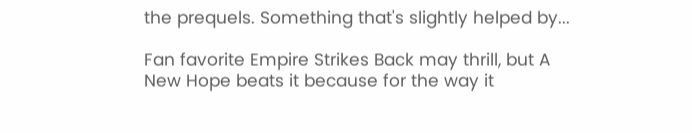the prequels. Something that's slightly helped by...

Fan favorite Empire Strikes Back may thrill, but A New Hope beats it because for the way it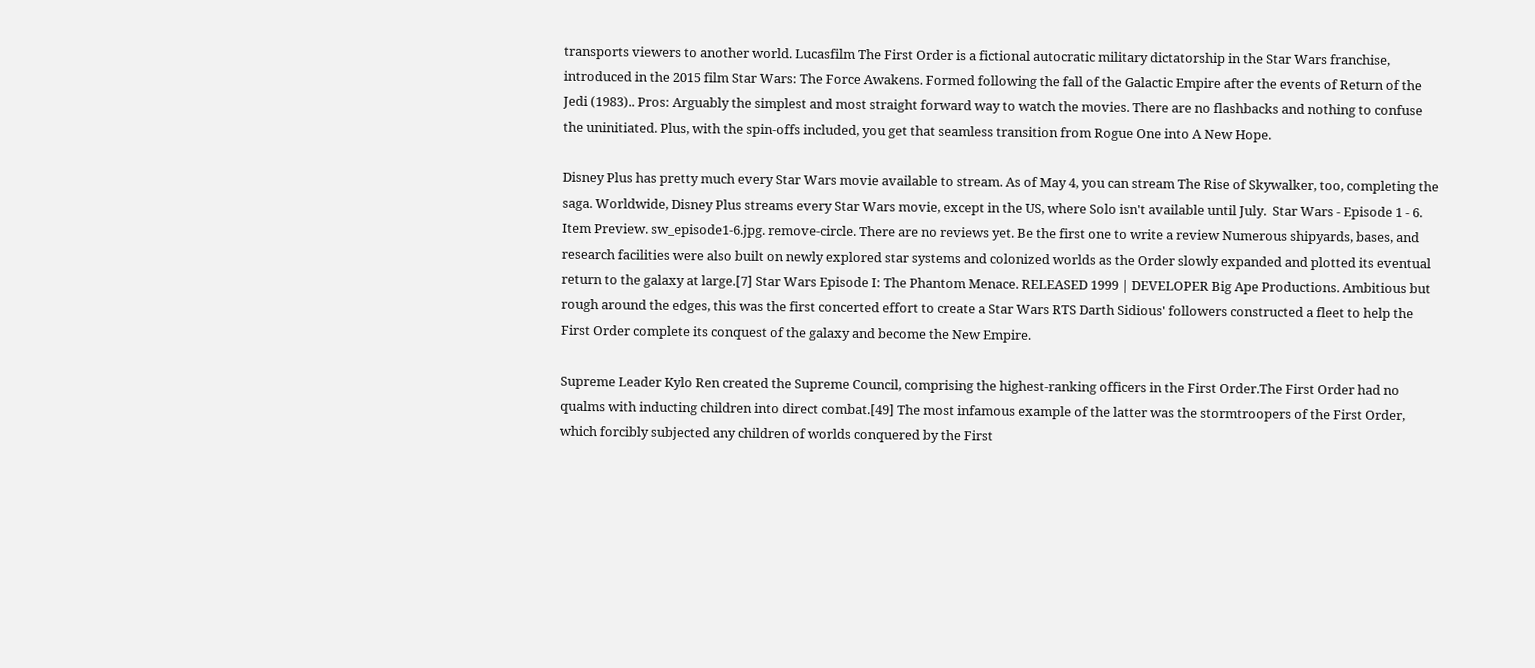transports viewers to another world. Lucasfilm The First Order is a fictional autocratic military dictatorship in the Star Wars franchise, introduced in the 2015 film Star Wars: The Force Awakens. Formed following the fall of the Galactic Empire after the events of Return of the Jedi (1983).. Pros: Arguably the simplest and most straight forward way to watch the movies. There are no flashbacks and nothing to confuse the uninitiated. Plus, with the spin-offs included, you get that seamless transition from Rogue One into A New Hope.

Disney Plus has pretty much every Star Wars movie available to stream. As of May 4, you can stream The Rise of Skywalker, too, completing the saga. Worldwide, Disney Plus streams every Star Wars movie, except in the US, where Solo isn't available until July.  Star Wars - Episode 1 - 6. Item Preview. sw_episode1-6.jpg. remove-circle. There are no reviews yet. Be the first one to write a review Numerous shipyards, bases, and research facilities were also built on newly explored star systems and colonized worlds as the Order slowly expanded and plotted its eventual return to the galaxy at large.[7] Star Wars Episode I: The Phantom Menace. RELEASED 1999 | DEVELOPER Big Ape Productions. Ambitious but rough around the edges, this was the first concerted effort to create a Star Wars RTS Darth Sidious' followers constructed a fleet to help the First Order complete its conquest of the galaxy and become the New Empire.

Supreme Leader Kylo Ren created the Supreme Council, comprising the highest-ranking officers in the First Order.The First Order had no qualms with inducting children into direct combat.[49] The most infamous example of the latter was the stormtroopers of the First Order, which forcibly subjected any children of worlds conquered by the First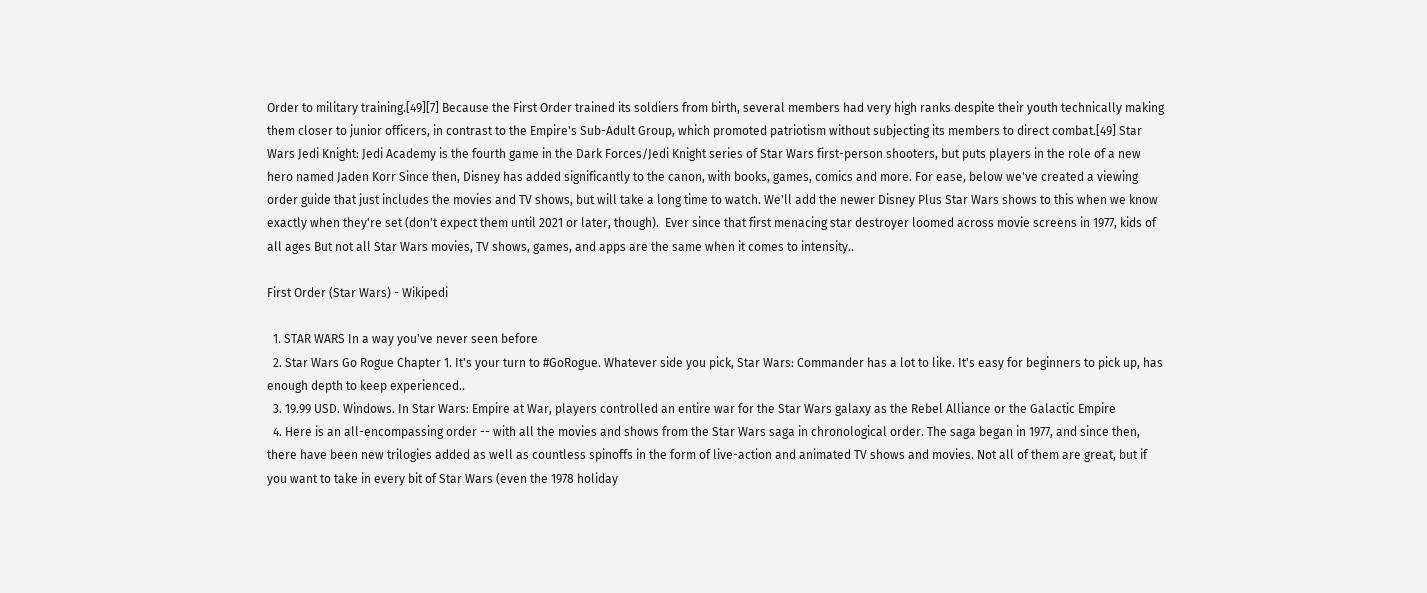Order to military training.[49][7] Because the First Order trained its soldiers from birth, several members had very high ranks despite their youth technically making them closer to junior officers, in contrast to the Empire's Sub-Adult Group, which promoted patriotism without subjecting its members to direct combat.[49] Star Wars Jedi Knight: Jedi Academy is the fourth game in the Dark Forces/Jedi Knight series of Star Wars first-person shooters, but puts players in the role of a new hero named Jaden Korr Since then, Disney has added significantly to the canon, with books, games, comics and more. For ease, below we've created a viewing order guide that just includes the movies and TV shows, but will take a long time to watch. We'll add the newer Disney Plus Star Wars shows to this when we know exactly when they're set (don't expect them until 2021 or later, though).  Ever since that first menacing star destroyer loomed across movie screens in 1977, kids of all ages But not all Star Wars movies, TV shows, games, and apps are the same when it comes to intensity..

First Order (Star Wars) - Wikipedi

  1. STAR WARS In a way you've never seen before
  2. Star Wars Go Rogue Chapter 1. It's your turn to #GoRogue. Whatever side you pick, Star Wars: Commander has a lot to like. It's easy for beginners to pick up, has enough depth to keep experienced..
  3. 19.99 USD. Windows. In Star Wars: Empire at War, players controlled an entire war for the Star Wars galaxy as the Rebel Alliance or the Galactic Empire
  4. Here is an all-encompassing order -- with all the movies and shows from the Star Wars saga in chronological order. The saga began in 1977, and since then, there have been new trilogies added as well as countless spinoffs in the form of live-action and animated TV shows and movies. Not all of them are great, but if you want to take in every bit of Star Wars (even the 1978 holiday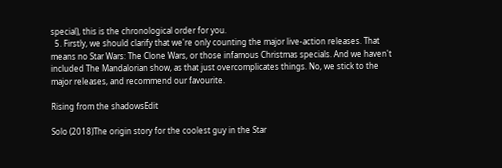special), this is the chronological order for you.
  5. Firstly, we should clarify that we're only counting the major live-action releases. That means no Star Wars: The Clone Wars, or those infamous Christmas specials. And we haven't included The Mandalorian show, as that just overcomplicates things. No, we stick to the major releases, and recommend our favourite.

Rising from the shadowsEdit

Solo (2018)The origin story for the coolest guy in the Star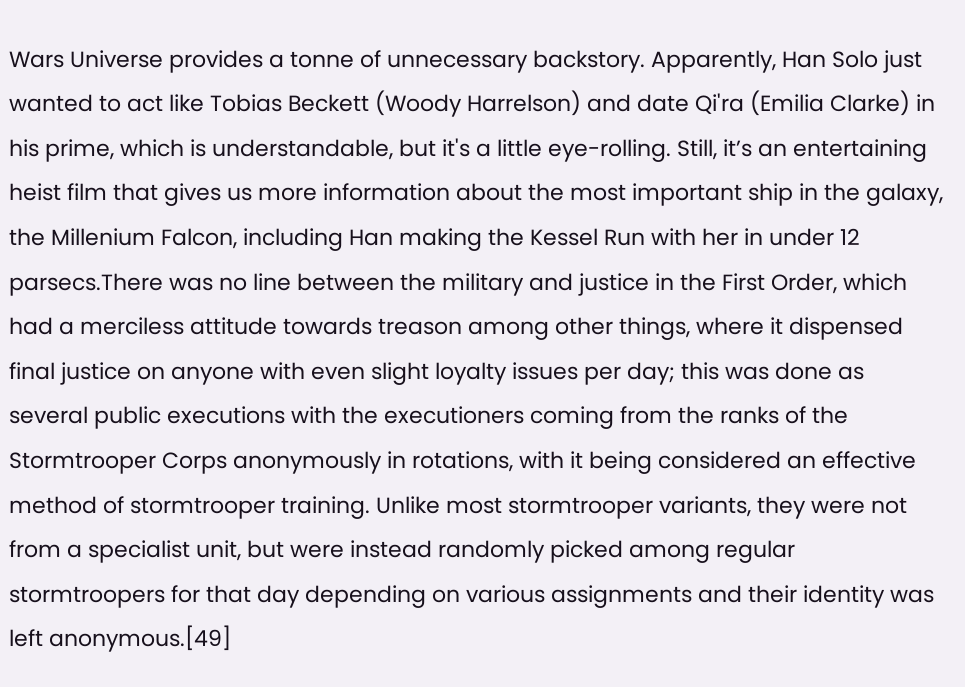Wars Universe provides a tonne of unnecessary backstory. Apparently, Han Solo just wanted to act like Tobias Beckett (Woody Harrelson) and date Qi'ra (Emilia Clarke) in his prime, which is understandable, but it's a little eye-rolling. Still, it’s an entertaining heist film that gives us more information about the most important ship in the galaxy, the Millenium Falcon, including Han making the Kessel Run with her in under 12 parsecs.There was no line between the military and justice in the First Order, which had a merciless attitude towards treason among other things, where it dispensed final justice on anyone with even slight loyalty issues per day; this was done as several public executions with the executioners coming from the ranks of the Stormtrooper Corps anonymously in rotations, with it being considered an effective method of stormtrooper training. Unlike most stormtrooper variants, they were not from a specialist unit, but were instead randomly picked among regular stormtroopers for that day depending on various assignments and their identity was left anonymous.[49]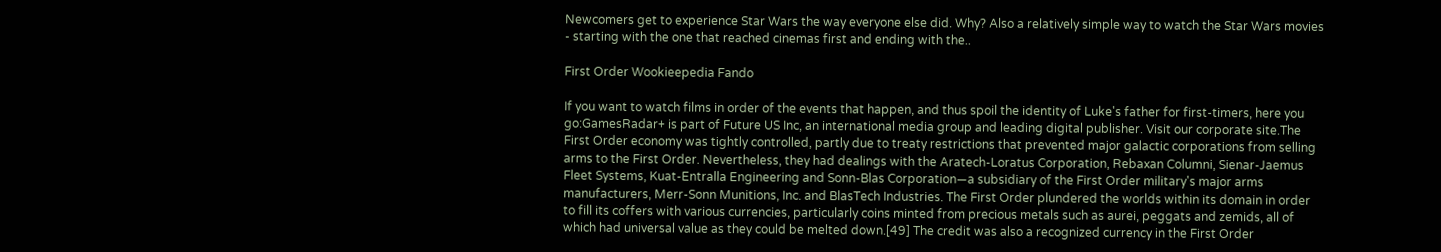Newcomers get to experience Star Wars the way everyone else did. Why? Also a relatively simple way to watch the Star Wars movies - starting with the one that reached cinemas first and ending with the..

First Order Wookieepedia Fando

If you want to watch films in order of the events that happen, and thus spoil the identity of Luke's father for first-timers, here you go:GamesRadar+ is part of Future US Inc, an international media group and leading digital publisher. Visit our corporate site.The First Order economy was tightly controlled, partly due to treaty restrictions that prevented major galactic corporations from selling arms to the First Order. Nevertheless, they had dealings with the Aratech-Loratus Corporation, Rebaxan Columni, Sienar-Jaemus Fleet Systems, Kuat-Entralla Engineering and Sonn-Blas Corporation—a subsidiary of the First Order military's major arms manufacturers, Merr-Sonn Munitions, Inc. and BlasTech Industries. The First Order plundered the worlds within its domain in order to fill its coffers with various currencies, particularly coins minted from precious metals such as aurei, peggats and zemids, all of which had universal value as they could be melted down.[49] The credit was also a recognized currency in the First Order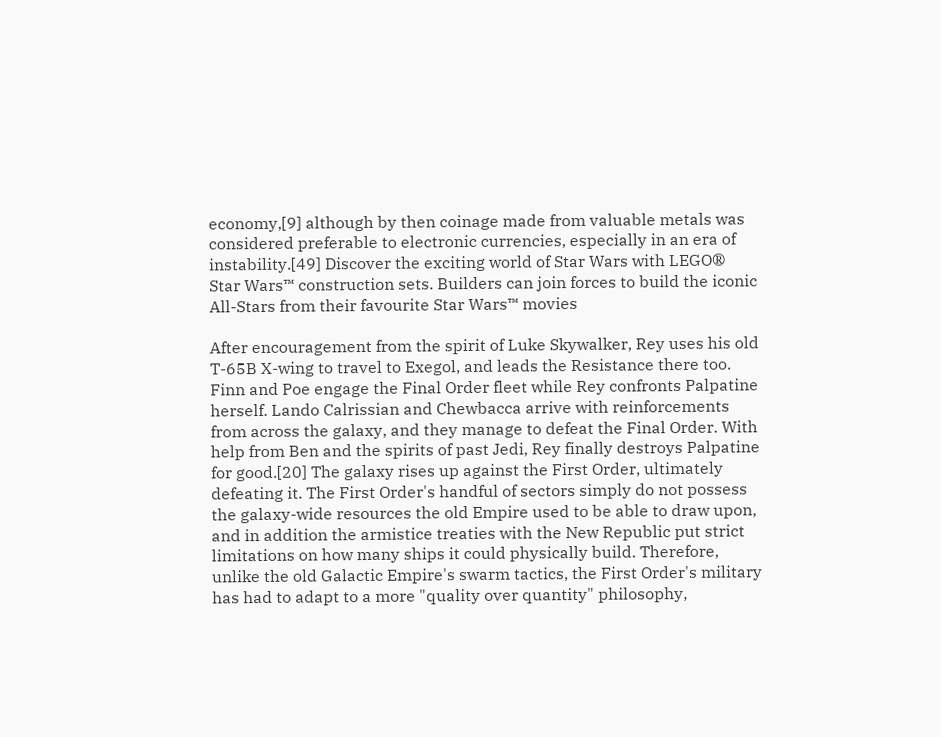economy,[9] although by then coinage made from valuable metals was considered preferable to electronic currencies, especially in an era of instability.[49] Discover the exciting world of Star Wars with LEGO® Star Wars™ construction sets. Builders can join forces to build the iconic All-Stars from their favourite Star Wars™ movies

After encouragement from the spirit of Luke Skywalker, Rey uses his old T-65B X-wing to travel to Exegol, and leads the Resistance there too. Finn and Poe engage the Final Order fleet while Rey confronts Palpatine herself. Lando Calrissian and Chewbacca arrive with reinforcements from across the galaxy, and they manage to defeat the Final Order. With help from Ben and the spirits of past Jedi, Rey finally destroys Palpatine for good.[20] The galaxy rises up against the First Order, ultimately defeating it. The First Order's handful of sectors simply do not possess the galaxy-wide resources the old Empire used to be able to draw upon, and in addition the armistice treaties with the New Republic put strict limitations on how many ships it could physically build. Therefore, unlike the old Galactic Empire's swarm tactics, the First Order's military has had to adapt to a more "quality over quantity" philosophy,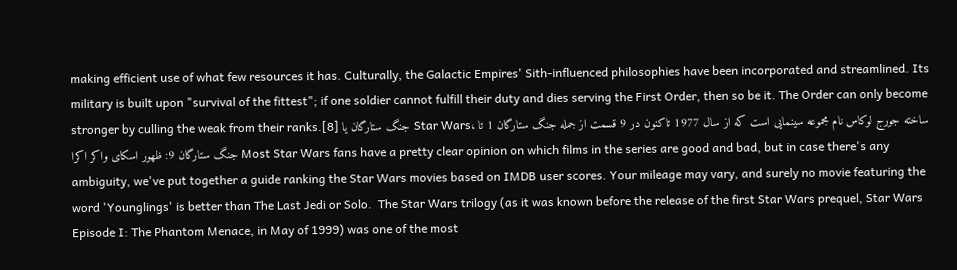making efficient use of what few resources it has. Culturally, the Galactic Empires' Sith-influenced philosophies have been incorporated and streamlined. Its military is built upon "survival of the fittest"; if one soldier cannot fulfill their duty and dies serving the First Order, then so be it. The Order can only become stronger by culling the weak from their ranks.[8] جنگ ستارگان یا Star Wars، ساخته جورج لوکاس نام مجموعه‌ سینمایی است که از سال 1977 تاکنون در 9 قسمت از جمله جنگ ستارگان 1 تا جنگ ستارگان 9: ظهور اسکای واکر اکرا Most Star Wars fans have a pretty clear opinion on which films in the series are good and bad, but in case there's any ambiguity, we've put together a guide ranking the Star Wars movies based on IMDB user scores. Your mileage may vary, and surely no movie featuring the word 'Younglings' is better than The Last Jedi or Solo.  The Star Wars trilogy (as it was known before the release of the first Star Wars prequel, Star Wars Episode I: The Phantom Menace, in May of 1999) was one of the most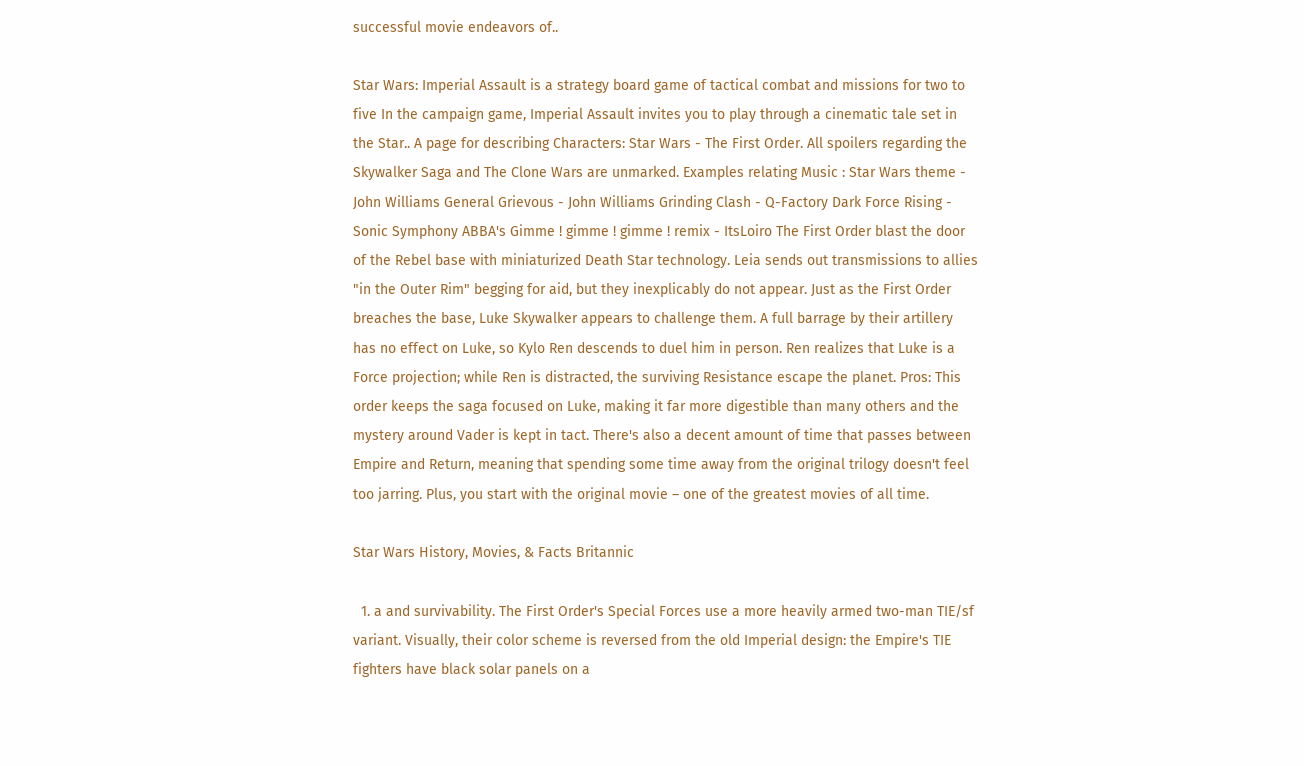successful movie endeavors of..

Star Wars: Imperial Assault is a strategy board game of tactical combat and missions for two to five In the campaign game, Imperial Assault invites you to play through a cinematic tale set in the Star.. A page for describing Characters: Star Wars - The First Order. All spoilers regarding the Skywalker Saga and The Clone Wars are unmarked. Examples relating Music : Star Wars theme - John Williams General Grievous - John Williams Grinding Clash - Q-Factory Dark Force Rising - Sonic Symphony ABBA's Gimme ! gimme ! gimme ! remix - ItsLoiro The First Order blast the door of the Rebel base with miniaturized Death Star technology. Leia sends out transmissions to allies "in the Outer Rim" begging for aid, but they inexplicably do not appear. Just as the First Order breaches the base, Luke Skywalker appears to challenge them. A full barrage by their artillery has no effect on Luke, so Kylo Ren descends to duel him in person. Ren realizes that Luke is a Force projection; while Ren is distracted, the surviving Resistance escape the planet. Pros: This order keeps the saga focused on Luke, making it far more digestible than many others and the mystery around Vader is kept in tact. There's also a decent amount of time that passes between Empire and Return, meaning that spending some time away from the original trilogy doesn't feel too jarring. Plus, you start with the original movie – one of the greatest movies of all time.

Star Wars History, Movies, & Facts Britannic

  1. a and survivability. The First Order's Special Forces use a more heavily armed two-man TIE/sf variant. Visually, their color scheme is reversed from the old Imperial design: the Empire's TIE fighters have black solar panels on a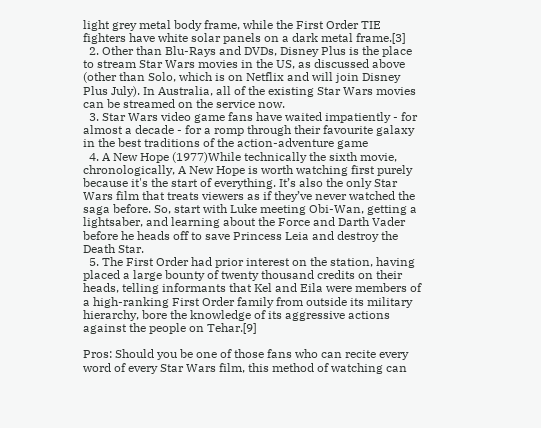light grey metal body frame, while the First Order TIE fighters have white solar panels on a dark metal frame.[3]
  2. Other than Blu-Rays and DVDs, Disney Plus is the place to stream Star Wars movies in the US, as discussed above (other than Solo, which is on Netflix and will join Disney Plus July). In Australia, all of the existing Star Wars movies can be streamed on the service now.
  3. Star Wars video game fans have waited impatiently - for almost a decade - for a romp through their favourite galaxy in the best traditions of the action-adventure game
  4. A New Hope (1977)While technically the sixth movie, chronologically, A New Hope is worth watching first purely because it's the start of everything. It’s also the only Star Wars film that treats viewers as if they’ve never watched the saga before. So, start with Luke meeting Obi-Wan, getting a lightsaber, and learning about the Force and Darth Vader before he heads off to save Princess Leia and destroy the Death Star.
  5. The First Order had prior interest on the station, having placed a large bounty of twenty thousand credits on their heads, telling informants that Kel and Eila were members of a high-ranking First Order family from outside its military hierarchy, bore the knowledge of its aggressive actions against the people on Tehar.[9]

Pros: Should you be one of those fans who can recite every word of every Star Wars film, this method of watching can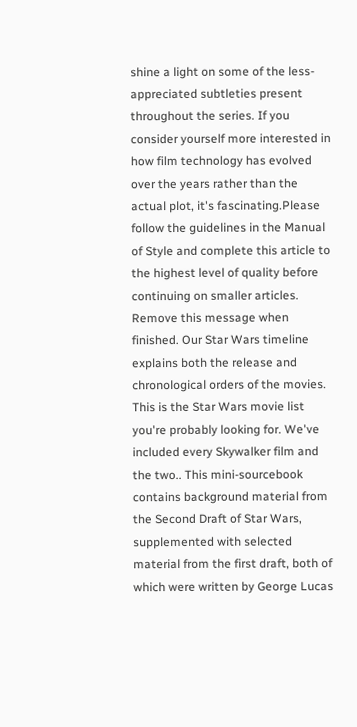shine a light on some of the less-appreciated subtleties present throughout the series. If you consider yourself more interested in how film technology has evolved over the years rather than the actual plot, it's fascinating.Please follow the guidelines in the Manual of Style and complete this article to the highest level of quality before continuing on smaller articles. Remove this message when finished. Our Star Wars timeline explains both the release and chronological orders of the movies. This is the Star Wars movie list you're probably looking for. We've included every Skywalker film and the two.. This mini-sourcebook contains background material from the Second Draft of Star Wars, supplemented with selected material from the first draft, both of which were written by George Lucas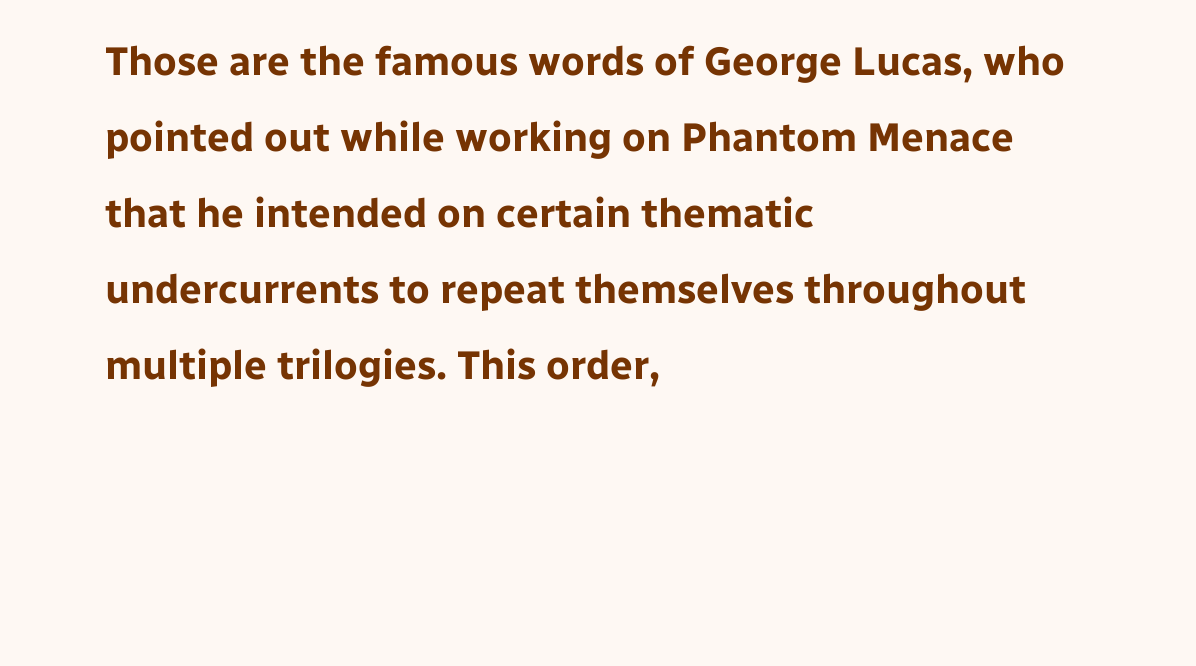Those are the famous words of George Lucas, who pointed out while working on Phantom Menace that he intended on certain thematic undercurrents to repeat themselves throughout multiple trilogies. This order,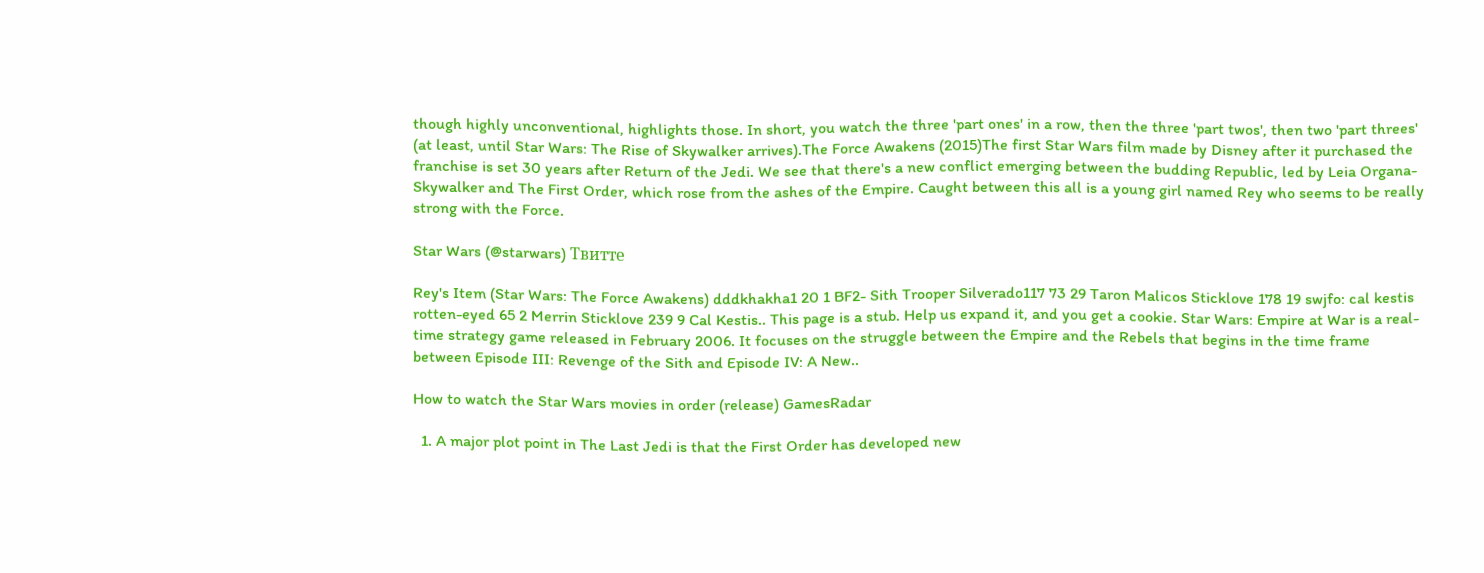though highly unconventional, highlights those. In short, you watch the three 'part ones' in a row, then the three 'part twos', then two 'part threes' (at least, until Star Wars: The Rise of Skywalker arrives).The Force Awakens (2015)The first Star Wars film made by Disney after it purchased the franchise is set 30 years after Return of the Jedi. We see that there's a new conflict emerging between the budding Republic, led by Leia Organa-Skywalker and The First Order, which rose from the ashes of the Empire. Caught between this all is a young girl named Rey who seems to be really strong with the Force.

Star Wars (@starwars) Твитте

Rey's Item (Star Wars: The Force Awakens) dddkhakha1 20 1 BF2- Sith Trooper Silverado117 73 29 Taron Malicos Sticklove 178 19 swjfo: cal kestis rotten-eyed 65 2 Merrin Sticklove 239 9 Cal Kestis.. This page is a stub. Help us expand it, and you get a cookie. Star Wars: Empire at War is a real-time strategy game released in February 2006. It focuses on the struggle between the Empire and the Rebels that begins in the time frame between Episode III: Revenge of the Sith and Episode IV: A New..

How to watch the Star Wars movies in order (release) GamesRadar

  1. A major plot point in The Last Jedi is that the First Order has developed new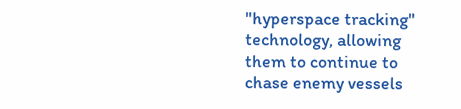"hyperspace tracking" technology, allowing them to continue to chase enemy vessels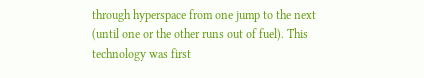through hyperspace from one jump to the next (until one or the other runs out of fuel). This technology was first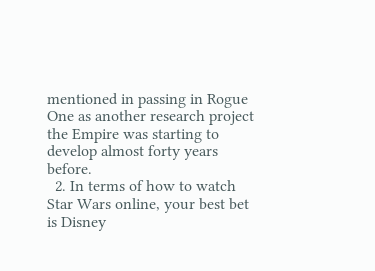mentioned in passing in Rogue One as another research project the Empire was starting to develop almost forty years before.
  2. In terms of how to watch Star Wars online, your best bet is Disney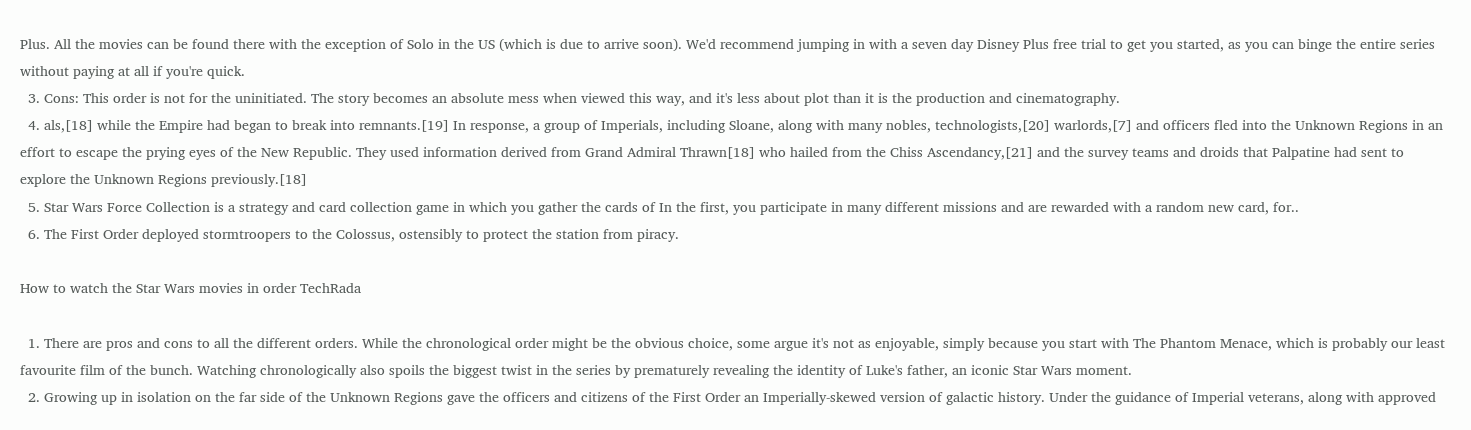Plus. All the movies can be found there with the exception of Solo in the US (which is due to arrive soon). We'd recommend jumping in with a seven day Disney Plus free trial to get you started, as you can binge the entire series without paying at all if you're quick.
  3. Cons: This order is not for the uninitiated. The story becomes an absolute mess when viewed this way, and it's less about plot than it is the production and cinematography.
  4. als,[18] while the Empire had began to break into remnants.[19] In response, a group of Imperials, including Sloane, along with many nobles, technologists,[20] warlords,[7] and officers fled into the Unknown Regions in an effort to escape the prying eyes of the New Republic. They used information derived from Grand Admiral Thrawn[18] who hailed from the Chiss Ascendancy,[21] and the survey teams and droids that Palpatine had sent to explore the Unknown Regions previously.[18]
  5. Star Wars Force Collection is a strategy and card collection game in which you gather the cards of In the first, you participate in many different missions and are rewarded with a random new card, for..
  6. The First Order deployed stormtroopers to the Colossus, ostensibly to protect the station from piracy.

How to watch the Star Wars movies in order TechRada

  1. There are pros and cons to all the different orders. While the chronological order might be the obvious choice, some argue it's not as enjoyable, simply because you start with The Phantom Menace, which is probably our least favourite film of the bunch. Watching chronologically also spoils the biggest twist in the series by prematurely revealing the identity of Luke's father, an iconic Star Wars moment.
  2. Growing up in isolation on the far side of the Unknown Regions gave the officers and citizens of the First Order an Imperially-skewed version of galactic history. Under the guidance of Imperial veterans, along with approved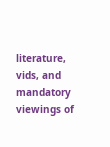literature, vids, and mandatory viewings of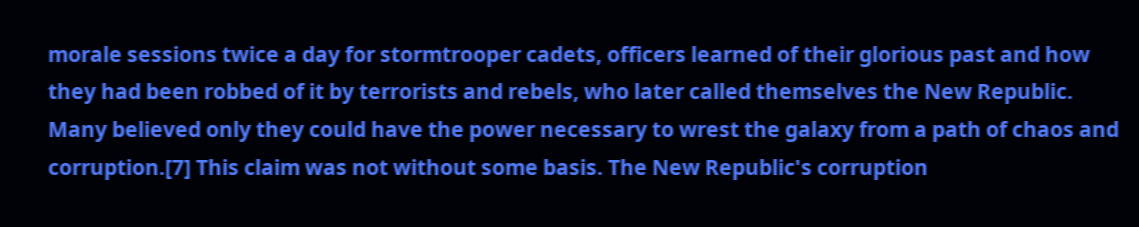morale sessions twice a day for stormtrooper cadets, officers learned of their glorious past and how they had been robbed of it by terrorists and rebels, who later called themselves the New Republic. Many believed only they could have the power necessary to wrest the galaxy from a path of chaos and corruption.[7] This claim was not without some basis. The New Republic's corruption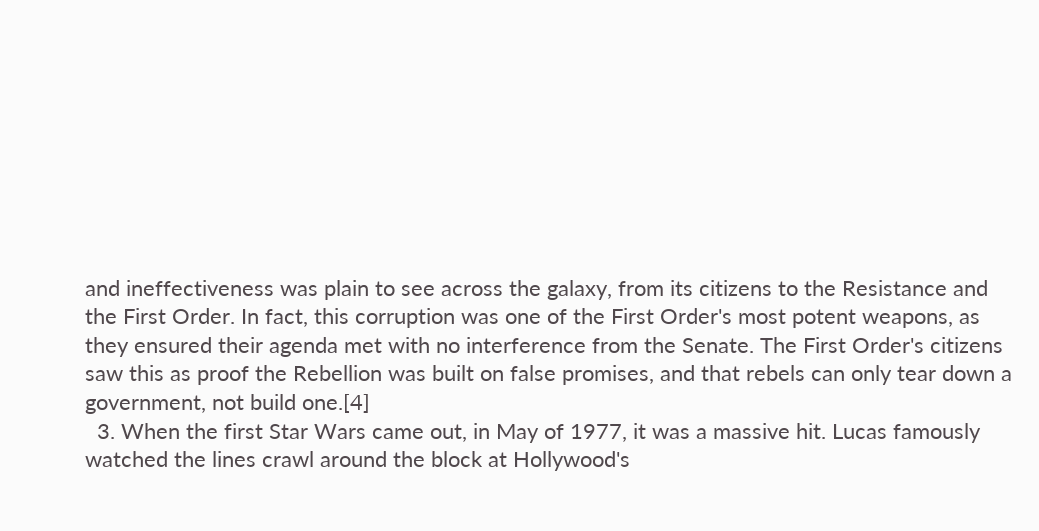and ineffectiveness was plain to see across the galaxy, from its citizens to the Resistance and the First Order. In fact, this corruption was one of the First Order's most potent weapons, as they ensured their agenda met with no interference from the Senate. The First Order's citizens saw this as proof the Rebellion was built on false promises, and that rebels can only tear down a government, not build one.[4]
  3. When the first Star Wars came out, in May of 1977, it was a massive hit. Lucas famously watched the lines crawl around the block at Hollywood's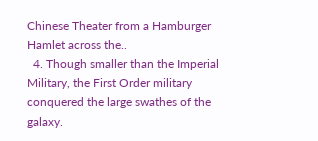Chinese Theater from a Hamburger Hamlet across the..
  4. Though smaller than the Imperial Military, the First Order military conquered the large swathes of the galaxy.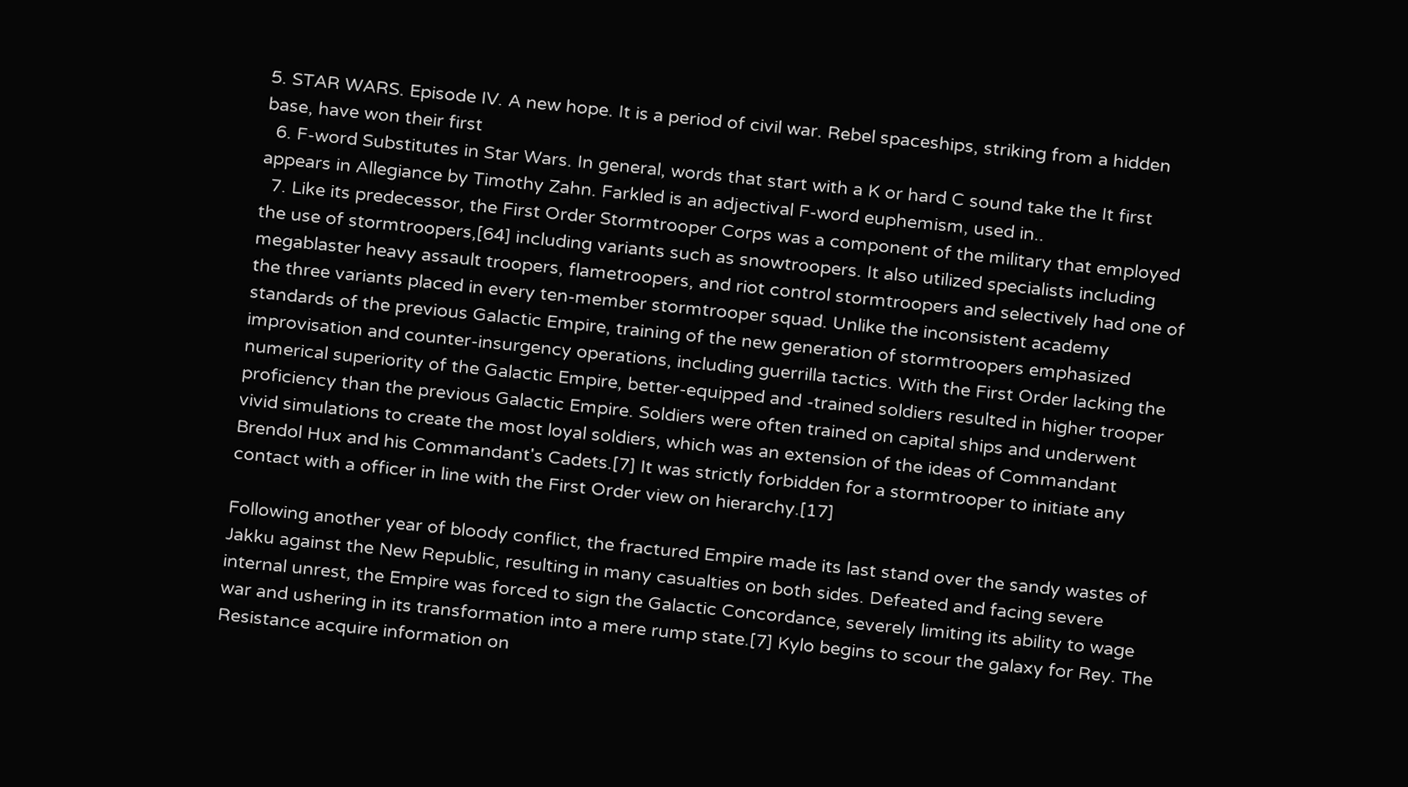5. STAR WARS. Episode IV. A new hope. It is a period of civil war. Rebel spaceships, striking from a hidden base, have won their first
  6. F-word Substitutes in Star Wars. In general, words that start with a K or hard C sound take the It first appears in Allegiance by Timothy Zahn. Farkled is an adjectival F-word euphemism, used in..
  7. Like its predecessor, the First Order Stormtrooper Corps was a component of the military that employed the use of stormtroopers,[64] including variants such as snowtroopers. It also utilized specialists including megablaster heavy assault troopers, flametroopers, and riot control stormtroopers and selectively had one of the three variants placed in every ten-member stormtrooper squad. Unlike the inconsistent academy standards of the previous Galactic Empire, training of the new generation of stormtroopers emphasized improvisation and counter-insurgency operations, including guerrilla tactics. With the First Order lacking the numerical superiority of the Galactic Empire, better-equipped and -trained soldiers resulted in higher trooper proficiency than the previous Galactic Empire. Soldiers were often trained on capital ships and underwent vivid simulations to create the most loyal soldiers, which was an extension of the ideas of Commandant Brendol Hux and his Commandant's Cadets.[7] It was strictly forbidden for a stormtrooper to initiate any contact with a officer in line with the First Order view on hierarchy.[17]

Following another year of bloody conflict, the fractured Empire made its last stand over the sandy wastes of Jakku against the New Republic, resulting in many casualties on both sides. Defeated and facing severe internal unrest, the Empire was forced to sign the Galactic Concordance, severely limiting its ability to wage war and ushering in its transformation into a mere rump state.[7] Kylo begins to scour the galaxy for Rey. The Resistance acquire information on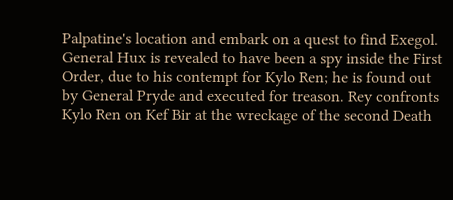Palpatine's location and embark on a quest to find Exegol. General Hux is revealed to have been a spy inside the First Order, due to his contempt for Kylo Ren; he is found out by General Pryde and executed for treason. Rey confronts Kylo Ren on Kef Bir at the wreckage of the second Death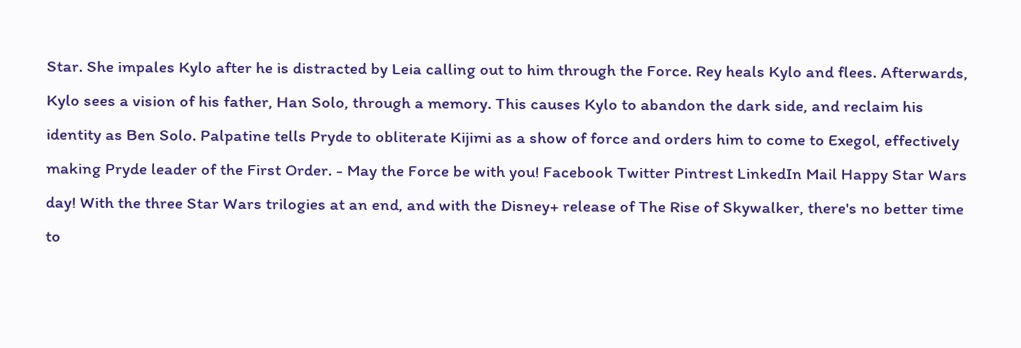Star. She impales Kylo after he is distracted by Leia calling out to him through the Force. Rey heals Kylo and flees. Afterwards, Kylo sees a vision of his father, Han Solo, through a memory. This causes Kylo to abandon the dark side, and reclaim his identity as Ben Solo. Palpatine tells Pryde to obliterate Kijimi as a show of force and orders him to come to Exegol, effectively making Pryde leader of the First Order. - May the Force be with you! Facebook Twitter Pintrest LinkedIn Mail Happy Star Wars day! With the three Star Wars trilogies at an end, and with the Disney+ release of The Rise of Skywalker, there's no better time to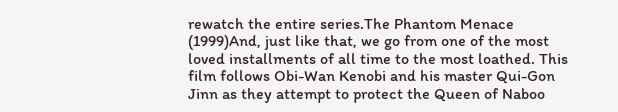rewatch the entire series.The Phantom Menace (1999)And, just like that, we go from one of the most loved installments of all time to the most loathed. This film follows Obi-Wan Kenobi and his master Qui-Gon Jinn as they attempt to protect the Queen of Naboo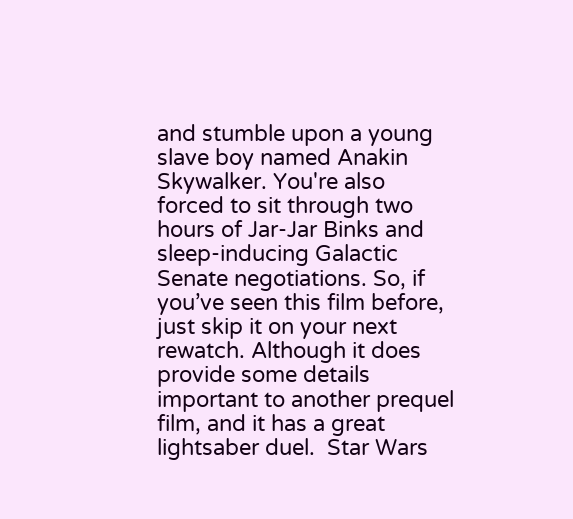and stumble upon a young slave boy named Anakin Skywalker. You're also forced to sit through two hours of Jar-Jar Binks and sleep-inducing Galactic Senate negotiations. So, if you’ve seen this film before, just skip it on your next rewatch. Although it does provide some details important to another prequel film, and it has a great lightsaber duel.  Star Wars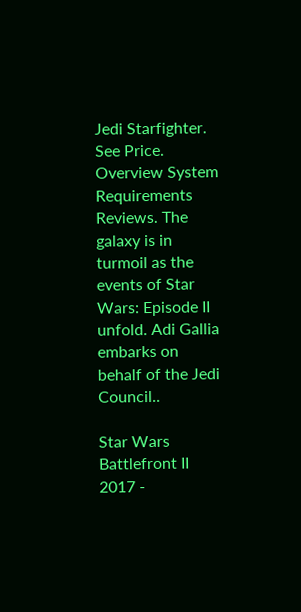Jedi Starfighter. See Price. Overview System Requirements Reviews. The galaxy is in turmoil as the events of Star Wars: Episode II unfold. Adi Gallia embarks on behalf of the Jedi Council..

Star Wars Battlefront II 2017 -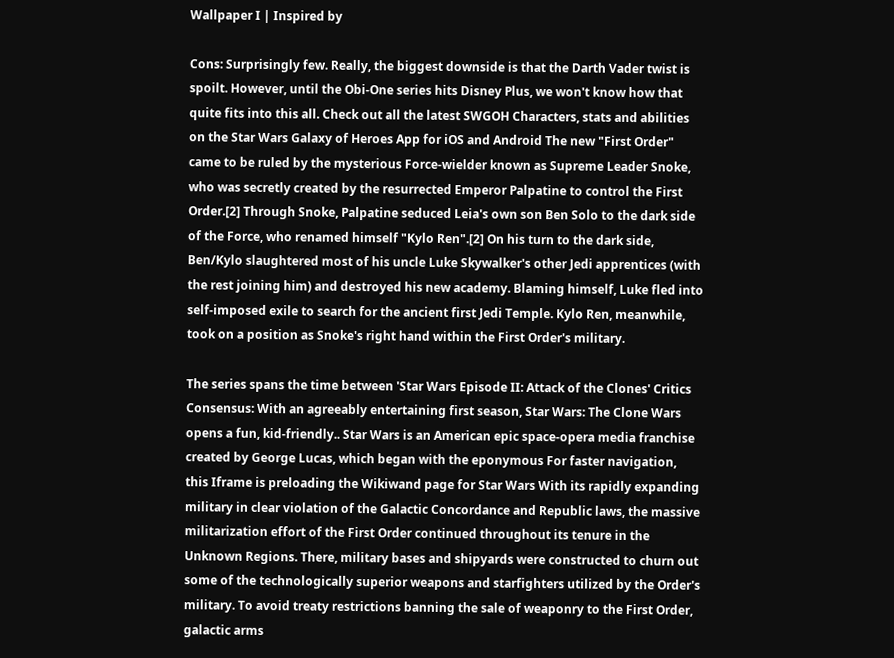Wallpaper I | Inspired by

Cons: Surprisingly few. Really, the biggest downside is that the Darth Vader twist is spoilt. However, until the Obi-One series hits Disney Plus, we won't know how that quite fits into this all. Check out all the latest SWGOH Characters, stats and abilities on the Star Wars Galaxy of Heroes App for iOS and Android The new "First Order" came to be ruled by the mysterious Force-wielder known as Supreme Leader Snoke, who was secretly created by the resurrected Emperor Palpatine to control the First Order.[2] Through Snoke, Palpatine seduced Leia's own son Ben Solo to the dark side of the Force, who renamed himself "Kylo Ren".[2] On his turn to the dark side, Ben/Kylo slaughtered most of his uncle Luke Skywalker's other Jedi apprentices (with the rest joining him) and destroyed his new academy. Blaming himself, Luke fled into self-imposed exile to search for the ancient first Jedi Temple. Kylo Ren, meanwhile, took on a position as Snoke's right hand within the First Order's military.

The series spans the time between 'Star Wars Episode II: Attack of the Clones' Critics Consensus: With an agreeably entertaining first season, Star Wars: The Clone Wars opens a fun, kid-friendly.. Star Wars is an American epic space-opera media franchise created by George Lucas, which began with the eponymous For faster navigation, this Iframe is preloading the Wikiwand page for Star Wars With its rapidly expanding military in clear violation of the Galactic Concordance and Republic laws, the massive militarization effort of the First Order continued throughout its tenure in the Unknown Regions. There, military bases and shipyards were constructed to churn out some of the technologically superior weapons and starfighters utilized by the Order's military. To avoid treaty restrictions banning the sale of weaponry to the First Order, galactic arms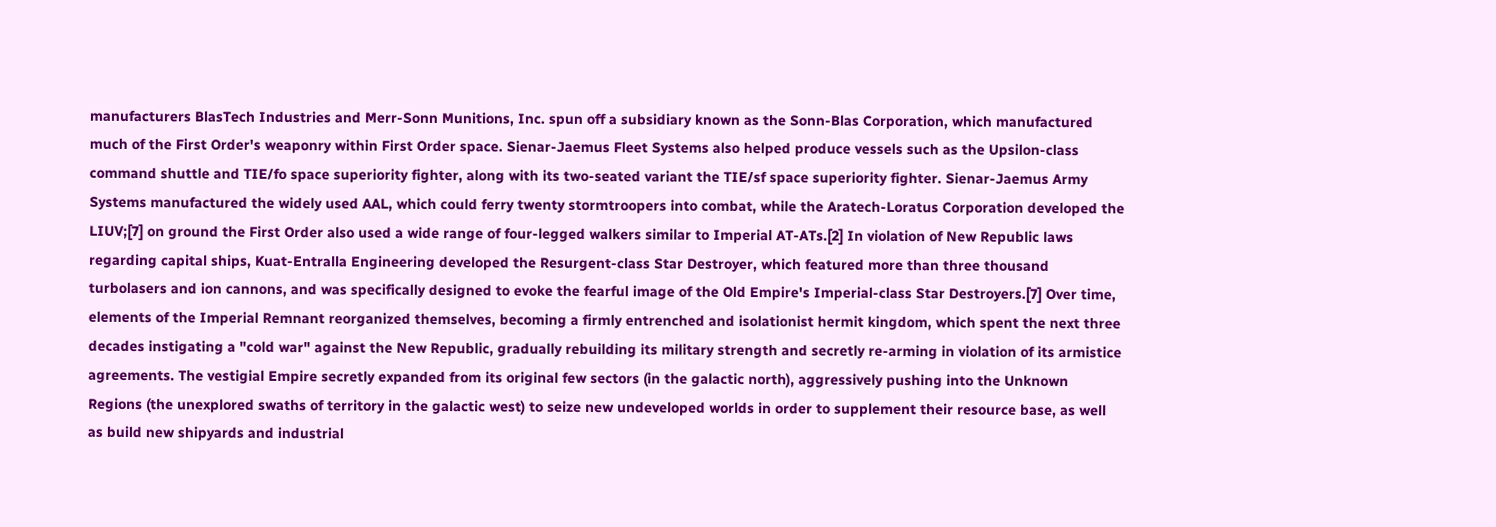manufacturers BlasTech Industries and Merr-Sonn Munitions, Inc. spun off a subsidiary known as the Sonn-Blas Corporation, which manufactured much of the First Order's weaponry within First Order space. Sienar-Jaemus Fleet Systems also helped produce vessels such as the Upsilon-class command shuttle and TIE/fo space superiority fighter, along with its two-seated variant the TIE/sf space superiority fighter. Sienar-Jaemus Army Systems manufactured the widely used AAL, which could ferry twenty stormtroopers into combat, while the Aratech-Loratus Corporation developed the LIUV;[7] on ground the First Order also used a wide range of four-legged walkers similar to Imperial AT-ATs.[2] In violation of New Republic laws regarding capital ships, Kuat-Entralla Engineering developed the Resurgent-class Star Destroyer, which featured more than three thousand turbolasers and ion cannons, and was specifically designed to evoke the fearful image of the Old Empire's Imperial-class Star Destroyers.[7] Over time, elements of the Imperial Remnant reorganized themselves, becoming a firmly entrenched and isolationist hermit kingdom, which spent the next three decades instigating a "cold war" against the New Republic, gradually rebuilding its military strength and secretly re-arming in violation of its armistice agreements. The vestigial Empire secretly expanded from its original few sectors (in the galactic north), aggressively pushing into the Unknown Regions (the unexplored swaths of territory in the galactic west) to seize new undeveloped worlds in order to supplement their resource base, as well as build new shipyards and industrial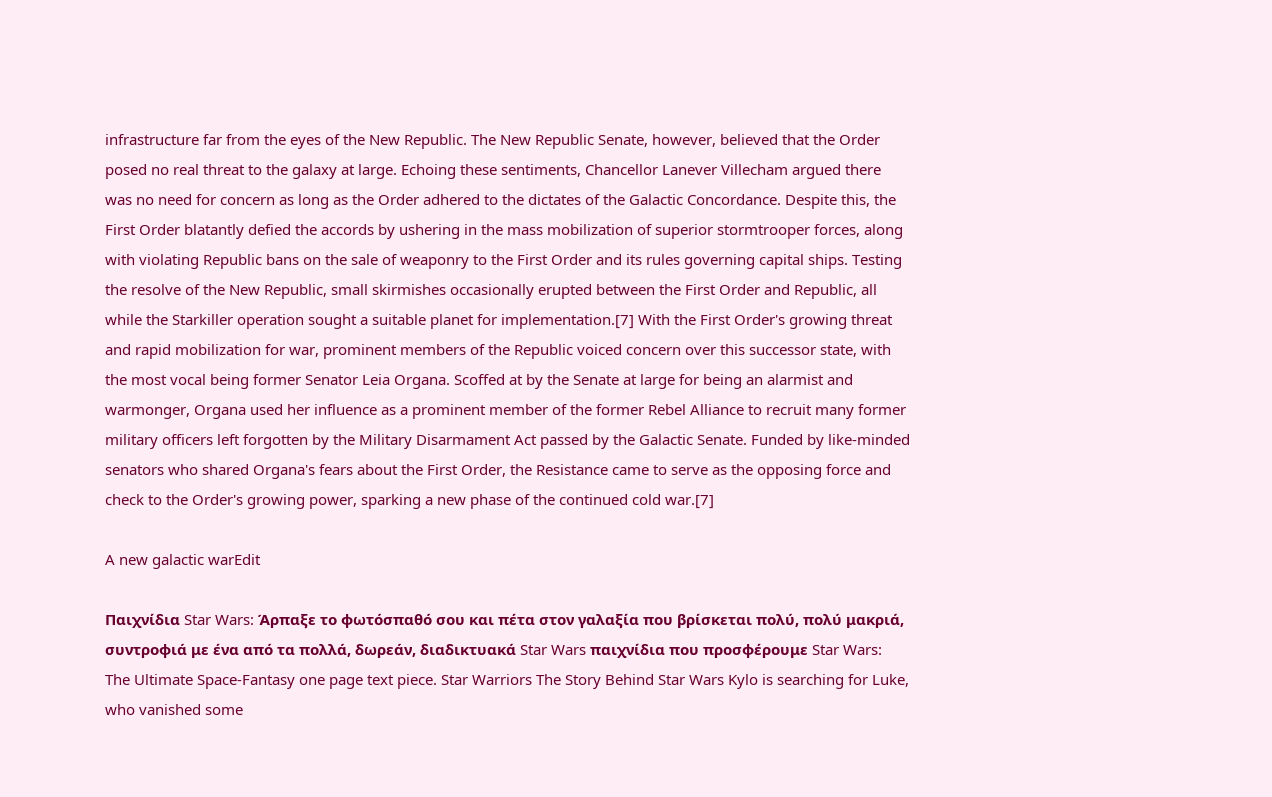infrastructure far from the eyes of the New Republic. The New Republic Senate, however, believed that the Order posed no real threat to the galaxy at large. Echoing these sentiments, Chancellor Lanever Villecham argued there was no need for concern as long as the Order adhered to the dictates of the Galactic Concordance. Despite this, the First Order blatantly defied the accords by ushering in the mass mobilization of superior stormtrooper forces, along with violating Republic bans on the sale of weaponry to the First Order and its rules governing capital ships. Testing the resolve of the New Republic, small skirmishes occasionally erupted between the First Order and Republic, all while the Starkiller operation sought a suitable planet for implementation.[7] With the First Order's growing threat and rapid mobilization for war, prominent members of the Republic voiced concern over this successor state, with the most vocal being former Senator Leia Organa. Scoffed at by the Senate at large for being an alarmist and warmonger, Organa used her influence as a prominent member of the former Rebel Alliance to recruit many former military officers left forgotten by the Military Disarmament Act passed by the Galactic Senate. Funded by like-minded senators who shared Organa's fears about the First Order, the Resistance came to serve as the opposing force and check to the Order's growing power, sparking a new phase of the continued cold war.[7]

A new galactic warEdit

Παιχνίδια Star Wars: Άρπαξε το φωτόσπαθό σου και πέτα στον γαλαξία που βρίσκεται πολύ, πολύ μακριά, συντροφιά με ένα από τα πολλά, δωρεάν, διαδικτυακά Star Wars παιχνίδια που προσφέρουμε Star Wars: The Ultimate Space-Fantasy one page text piece. Star Warriors The Story Behind Star Wars Kylo is searching for Luke, who vanished some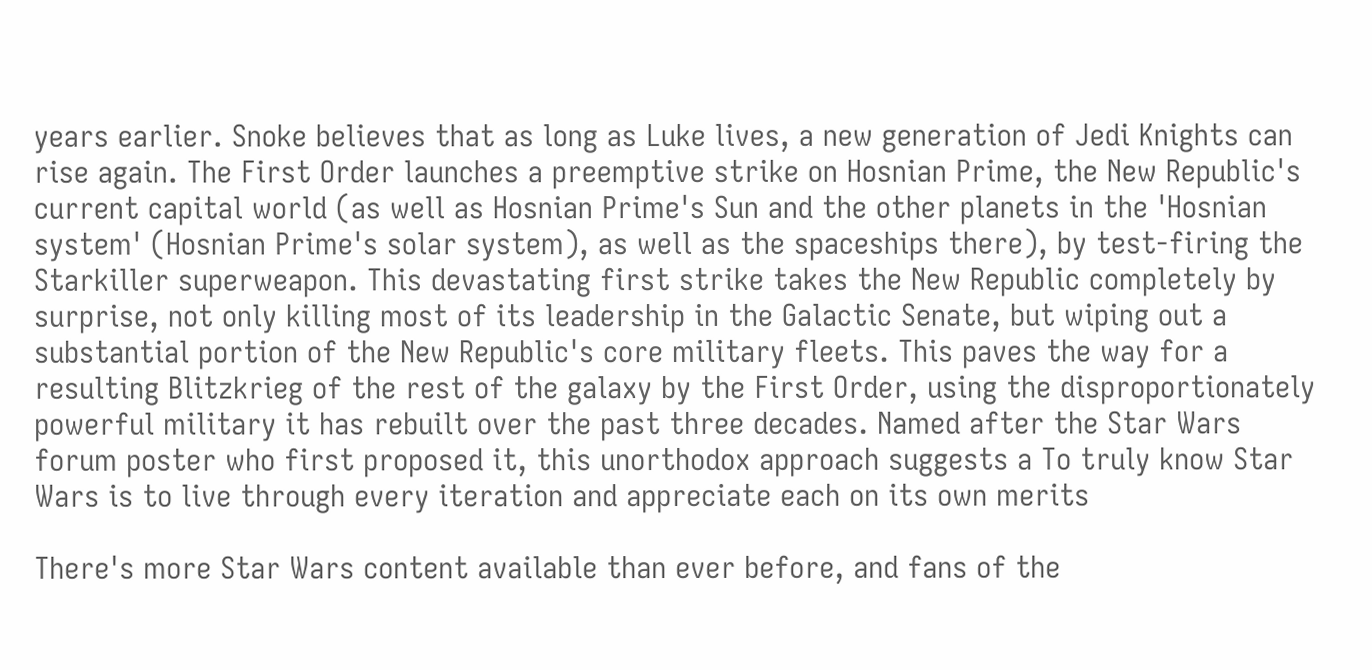years earlier. Snoke believes that as long as Luke lives, a new generation of Jedi Knights can rise again. The First Order launches a preemptive strike on Hosnian Prime, the New Republic's current capital world (as well as Hosnian Prime's Sun and the other planets in the 'Hosnian system' (Hosnian Prime's solar system), as well as the spaceships there), by test-firing the Starkiller superweapon. This devastating first strike takes the New Republic completely by surprise, not only killing most of its leadership in the Galactic Senate, but wiping out a substantial portion of the New Republic's core military fleets. This paves the way for a resulting Blitzkrieg of the rest of the galaxy by the First Order, using the disproportionately powerful military it has rebuilt over the past three decades. Named after the Star Wars forum poster who first proposed it, this unorthodox approach suggests a To truly know Star Wars is to live through every iteration and appreciate each on its own merits

There's more Star Wars content available than ever before, and fans of the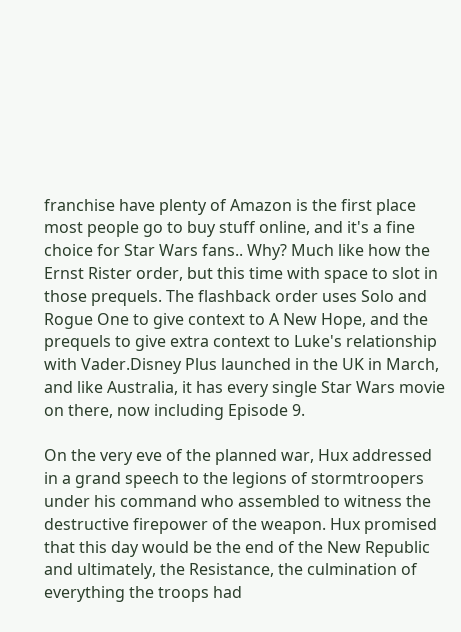franchise have plenty of Amazon is the first place most people go to buy stuff online, and it's a fine choice for Star Wars fans.. Why? Much like how the Ernst Rister order, but this time with space to slot in those prequels. The flashback order uses Solo and Rogue One to give context to A New Hope, and the prequels to give extra context to Luke's relationship with Vader.Disney Plus launched in the UK in March, and like Australia, it has every single Star Wars movie on there, now including Episode 9.

On the very eve of the planned war, Hux addressed in a grand speech to the legions of stormtroopers under his command who assembled to witness the destructive firepower of the weapon. Hux promised that this day would be the end of the New Republic and ultimately, the Resistance, the culmination of everything the troops had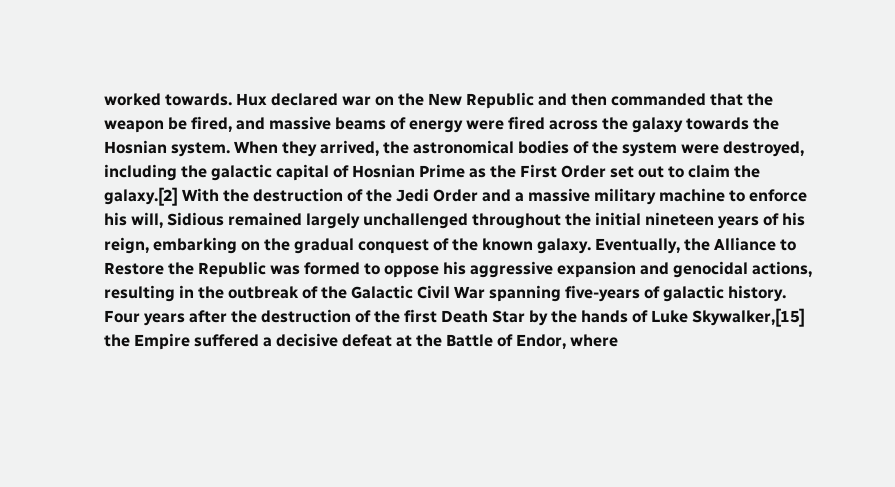worked towards. Hux declared war on the New Republic and then commanded that the weapon be fired, and massive beams of energy were fired across the galaxy towards the Hosnian system. When they arrived, the astronomical bodies of the system were destroyed, including the galactic capital of Hosnian Prime as the First Order set out to claim the galaxy.[2] With the destruction of the Jedi Order and a massive military machine to enforce his will, Sidious remained largely unchallenged throughout the initial nineteen years of his reign, embarking on the gradual conquest of the known galaxy. Eventually, the Alliance to Restore the Republic was formed to oppose his aggressive expansion and genocidal actions, resulting in the outbreak of the Galactic Civil War spanning five-years of galactic history. Four years after the destruction of the first Death Star by the hands of Luke Skywalker,[15] the Empire suffered a decisive defeat at the Battle of Endor, where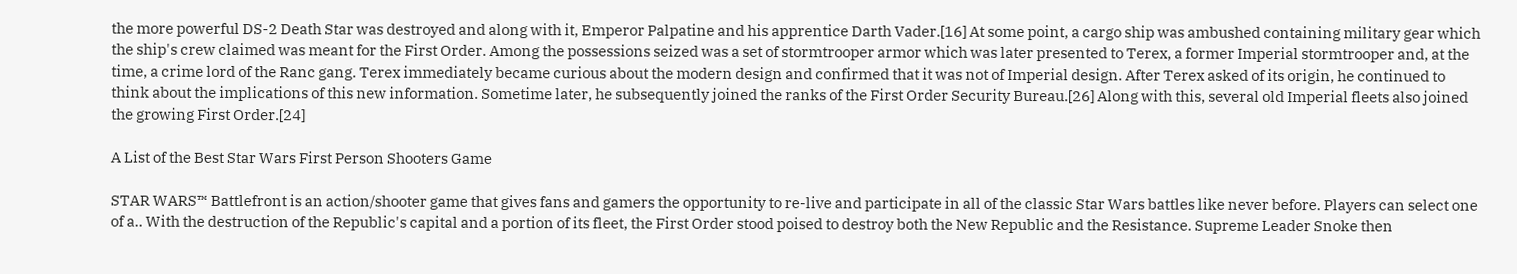the more powerful DS-2 Death Star was destroyed and along with it, Emperor Palpatine and his apprentice Darth Vader.[16] At some point, a cargo ship was ambushed containing military gear which the ship's crew claimed was meant for the First Order. Among the possessions seized was a set of stormtrooper armor which was later presented to Terex, a former Imperial stormtrooper and, at the time, a crime lord of the Ranc gang. Terex immediately became curious about the modern design and confirmed that it was not of Imperial design. After Terex asked of its origin, he continued to think about the implications of this new information. Sometime later, he subsequently joined the ranks of the First Order Security Bureau.[26] Along with this, several old Imperial fleets also joined the growing First Order.[24]

A List of the Best Star Wars First Person Shooters Game

STAR WARS™ Battlefront is an action/shooter game that gives fans and gamers the opportunity to re-live and participate in all of the classic Star Wars battles like never before. Players can select one of a.. With the destruction of the Republic's capital and a portion of its fleet, the First Order stood poised to destroy both the New Republic and the Resistance. Supreme Leader Snoke then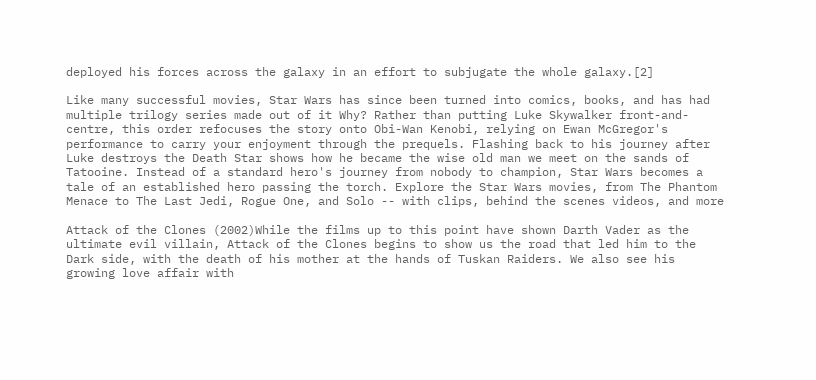deployed his forces across the galaxy in an effort to subjugate the whole galaxy.[2]

Like many successful movies, Star Wars has since been turned into comics, books, and has had multiple trilogy series made out of it Why? Rather than putting Luke Skywalker front-and-centre, this order refocuses the story onto Obi-Wan Kenobi, relying on Ewan McGregor's performance to carry your enjoyment through the prequels. Flashing back to his journey after Luke destroys the Death Star shows how he became the wise old man we meet on the sands of Tatooine. Instead of a standard hero's journey from nobody to champion, Star Wars becomes a tale of an established hero passing the torch. Explore the Star Wars movies, from The Phantom Menace to The Last Jedi, Rogue One, and Solo -- with clips, behind the scenes videos, and more

Attack of the Clones (2002)While the films up to this point have shown Darth Vader as the ultimate evil villain, Attack of the Clones begins to show us the road that led him to the Dark side, with the death of his mother at the hands of Tuskan Raiders. We also see his growing love affair with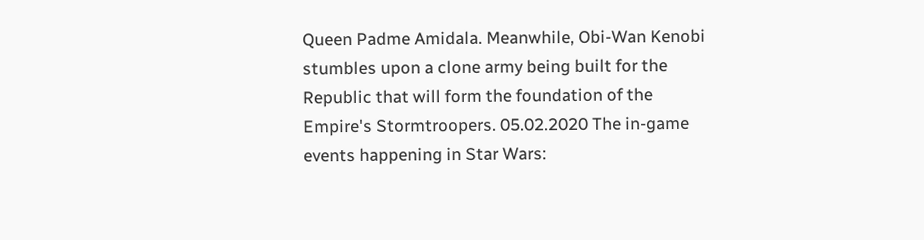Queen Padme Amidala. Meanwhile, Obi-Wan Kenobi stumbles upon a clone army being built for the Republic that will form the foundation of the Empire's Stormtroopers. 05.02.2020 The in-game events happening in Star Wars: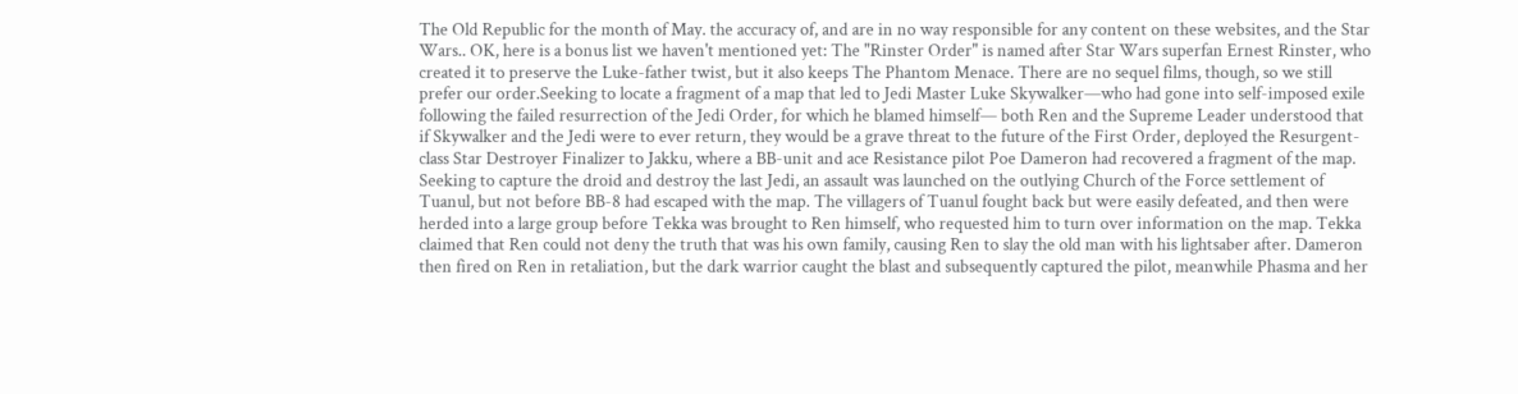The Old Republic for the month of May. the accuracy of, and are in no way responsible for any content on these websites, and the Star Wars.. OK, here is a bonus list we haven't mentioned yet: The "Rinster Order" is named after Star Wars superfan Ernest Rinster, who created it to preserve the Luke-father twist, but it also keeps The Phantom Menace. There are no sequel films, though, so we still prefer our order.Seeking to locate a fragment of a map that led to Jedi Master Luke Skywalker—who had gone into self-imposed exile following the failed resurrection of the Jedi Order, for which he blamed himself— both Ren and the Supreme Leader understood that if Skywalker and the Jedi were to ever return, they would be a grave threat to the future of the First Order, deployed the Resurgent-class Star Destroyer Finalizer to Jakku, where a BB-unit and ace Resistance pilot Poe Dameron had recovered a fragment of the map. Seeking to capture the droid and destroy the last Jedi, an assault was launched on the outlying Church of the Force settlement of Tuanul, but not before BB-8 had escaped with the map. The villagers of Tuanul fought back but were easily defeated, and then were herded into a large group before Tekka was brought to Ren himself, who requested him to turn over information on the map. Tekka claimed that Ren could not deny the truth that was his own family, causing Ren to slay the old man with his lightsaber after. Dameron then fired on Ren in retaliation, but the dark warrior caught the blast and subsequently captured the pilot, meanwhile Phasma and her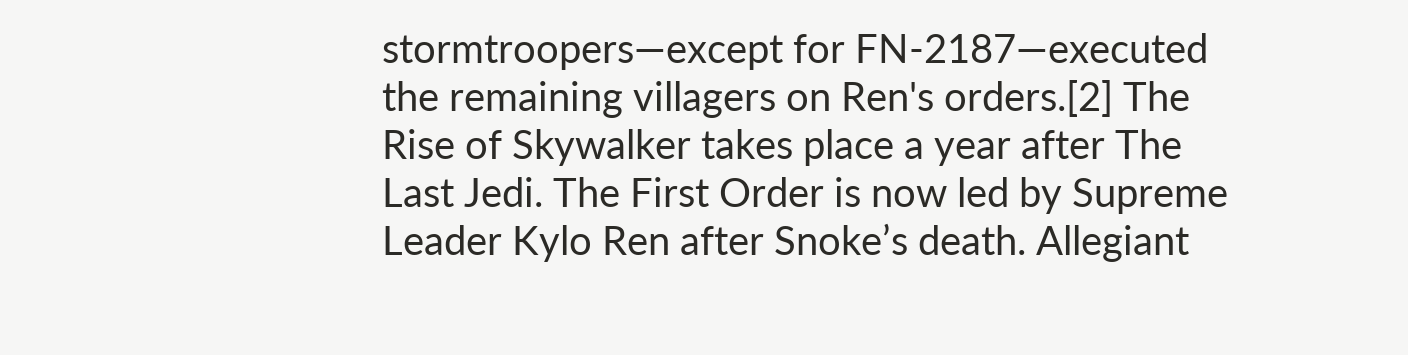stormtroopers—except for FN-2187—executed the remaining villagers on Ren's orders.[2] The Rise of Skywalker takes place a year after The Last Jedi. The First Order is now led by Supreme Leader Kylo Ren after Snoke’s death. Allegiant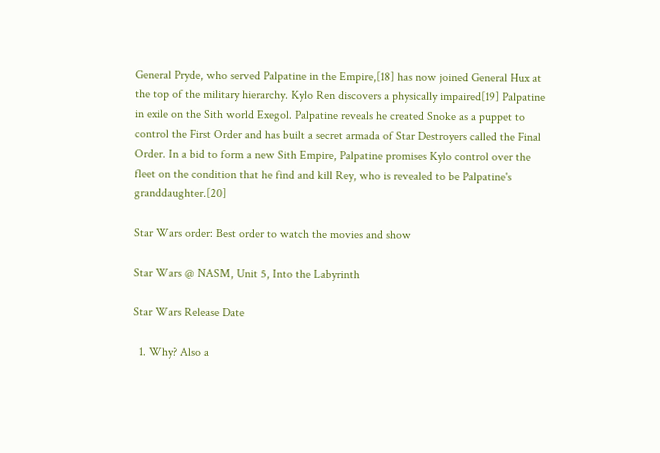General Pryde, who served Palpatine in the Empire,[18] has now joined General Hux at the top of the military hierarchy. Kylo Ren discovers a physically impaired[19] Palpatine in exile on the Sith world Exegol. Palpatine reveals he created Snoke as a puppet to control the First Order and has built a secret armada of Star Destroyers called the Final Order. In a bid to form a new Sith Empire, Palpatine promises Kylo control over the fleet on the condition that he find and kill Rey, who is revealed to be Palpatine's granddaughter.[20]

Star Wars order: Best order to watch the movies and show

Star Wars @ NASM, Unit 5, Into the Labyrinth

Star Wars Release Date

  1. Why? Also a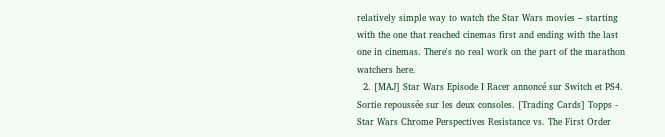relatively simple way to watch the Star Wars movies – starting with the one that reached cinemas first and ending with the last one in cinemas. There's no real work on the part of the marathon watchers here.
  2. [MAJ] Star Wars Episode I Racer annoncé sur Switch et PS4. Sortie repoussée sur les deux consoles. [Trading Cards] Topps - Star Wars Chrome Perspectives Resistance vs. The First Order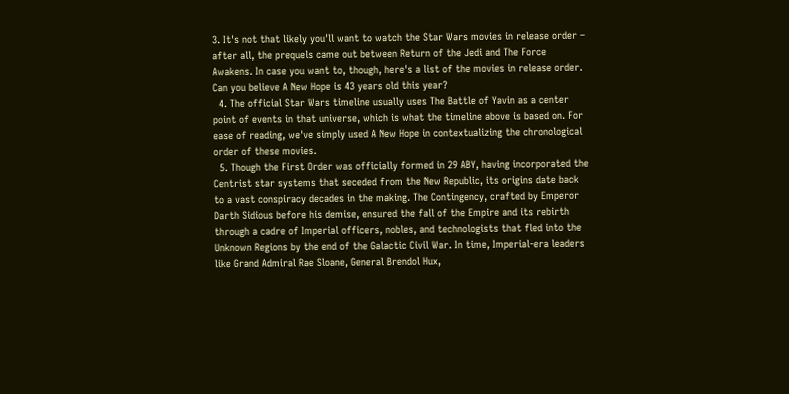3. It's not that likely you'll want to watch the Star Wars movies in release order – after all, the prequels came out between Return of the Jedi and The Force Awakens. In case you want to, though, here's a list of the movies in release order. Can you believe A New Hope is 43 years old this year?
  4. The official Star Wars timeline usually uses The Battle of Yavin as a center point of events in that universe, which is what the timeline above is based on. For ease of reading, we've simply used A New Hope in contextualizing the chronological order of these movies.
  5. Though the First Order was officially formed in 29 ABY, having incorporated the Centrist star systems that seceded from the New Republic, its origins date back to a vast conspiracy decades in the making. The Contingency, crafted by Emperor Darth Sidious before his demise, ensured the fall of the Empire and its rebirth through a cadre of Imperial officers, nobles, and technologists that fled into the Unknown Regions by the end of the Galactic Civil War. In time, Imperial-era leaders like Grand Admiral Rae Sloane, General Brendol Hux,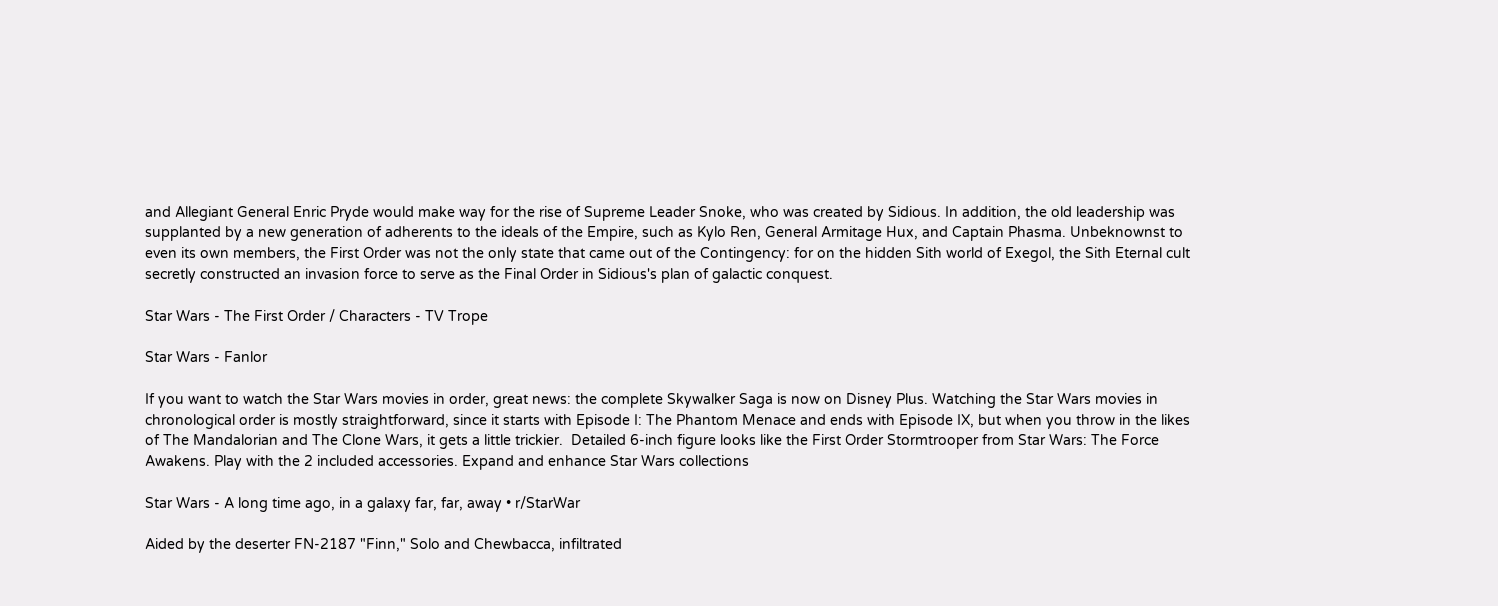and Allegiant General Enric Pryde would make way for the rise of Supreme Leader Snoke, who was created by Sidious. In addition, the old leadership was supplanted by a new generation of adherents to the ideals of the Empire, such as Kylo Ren, General Armitage Hux, and Captain Phasma. Unbeknownst to even its own members, the First Order was not the only state that came out of the Contingency: for on the hidden Sith world of Exegol, the Sith Eternal cult secretly constructed an invasion force to serve as the Final Order in Sidious's plan of galactic conquest.

Star Wars - The First Order / Characters - TV Trope

Star Wars - Fanlor

If you want to watch the Star Wars movies in order, great news: the complete Skywalker Saga is now on Disney Plus. Watching the Star Wars movies in chronological order is mostly straightforward, since it starts with Episode I: The Phantom Menace and ends with Episode IX, but when you throw in the likes of The Mandalorian and The Clone Wars, it gets a little trickier.  Detailed 6-inch figure looks like the First Order Stormtrooper from Star Wars: The Force Awakens. Play with the 2 included accessories. Expand and enhance Star Wars collections

Star Wars - A long time ago, in a galaxy far, far, away • r/StarWar

Aided by the deserter FN-2187 "Finn," Solo and Chewbacca, infiltrated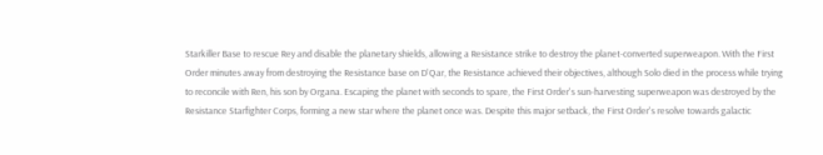Starkiller Base to rescue Rey and disable the planetary shields, allowing a Resistance strike to destroy the planet-converted superweapon. With the First Order minutes away from destroying the Resistance base on D'Qar, the Resistance achieved their objectives, although Solo died in the process while trying to reconcile with Ren, his son by Organa. Escaping the planet with seconds to spare, the First Order's sun-harvesting superweapon was destroyed by the Resistance Starfighter Corps, forming a new star where the planet once was. Despite this major setback, the First Order's resolve towards galactic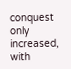conquest only increased, with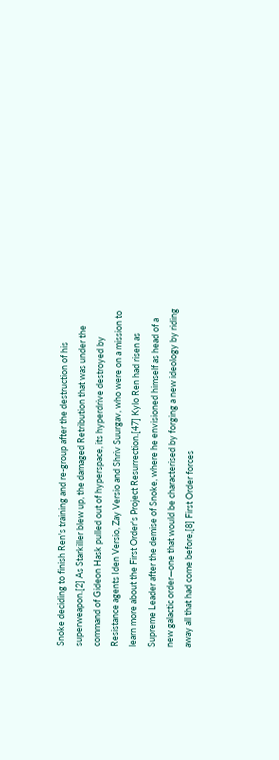Snoke deciding to finish Ren's training and re-group after the destruction of his superweapon.[2] As Starkiller blew up, the damaged Retribution that was under the command of Gideon Hask pulled out of hyperspace, its hyperdrive destroyed by Resistance agents Iden Versio, Zay Versio and Shriv Suurgav, who were on a mission to learn more about the First Order's Project Resurrection.[47] Kylo Ren had risen as Supreme Leader after the demise of Snoke, where he envisioned himself as head of a new galactic order—one that would be characterised by forging a new ideology by riding away all that had come before,[8] First Order forces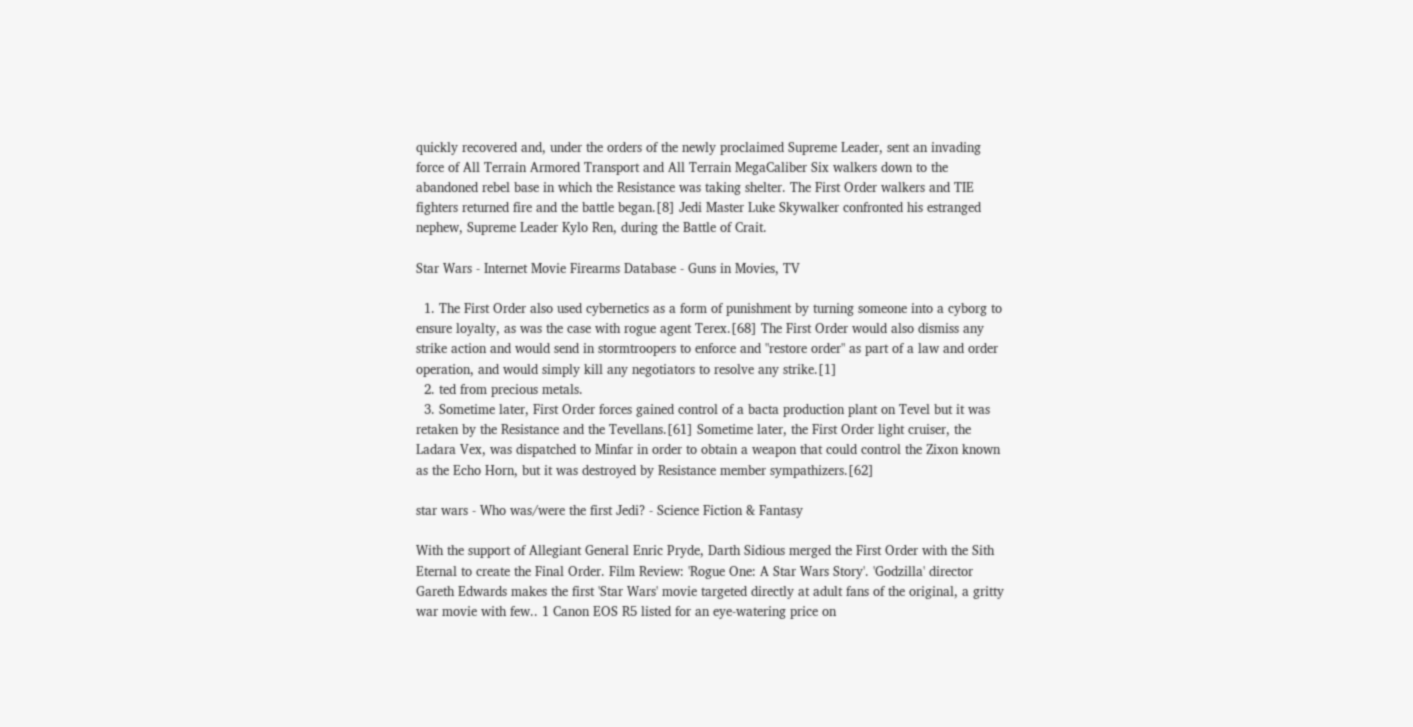quickly recovered and, under the orders of the newly proclaimed Supreme Leader, sent an invading force of All Terrain Armored Transport and All Terrain MegaCaliber Six walkers down to the abandoned rebel base in which the Resistance was taking shelter. The First Order walkers and TIE fighters returned fire and the battle began.[8] Jedi Master Luke Skywalker confronted his estranged nephew, Supreme Leader Kylo Ren, during the Battle of Crait.

Star Wars - Internet Movie Firearms Database - Guns in Movies, TV

  1. The First Order also used cybernetics as a form of punishment by turning someone into a cyborg to ensure loyalty, as was the case with rogue agent Terex.[68] The First Order would also dismiss any strike action and would send in stormtroopers to enforce and "restore order" as part of a law and order operation, and would simply kill any negotiators to resolve any strike.[1]
  2. ted from precious metals.
  3. Sometime later, First Order forces gained control of a bacta production plant on Tevel but it was retaken by the Resistance and the Tevellans.[61] Sometime later, the First Order light cruiser, the Ladara Vex, was dispatched to Minfar in order to obtain a weapon that could control the Zixon known as the Echo Horn, but it was destroyed by Resistance member sympathizers.[62]

star wars - Who was/were the first Jedi? - Science Fiction & Fantasy

With the support of Allegiant General Enric Pryde, Darth Sidious merged the First Order with the Sith Eternal to create the Final Order. Film Review: 'Rogue One: A Star Wars Story'. 'Godzilla' director Gareth Edwards makes the first 'Star Wars' movie targeted directly at adult fans of the original, a gritty war movie with few.. 1 Canon EOS R5 listed for an eye-watering price on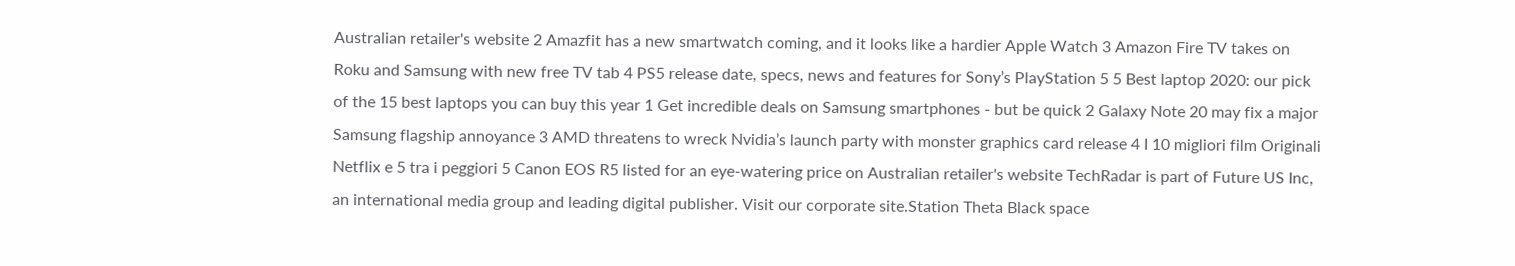Australian retailer's website 2 Amazfit has a new smartwatch coming, and it looks like a hardier Apple Watch 3 Amazon Fire TV takes on Roku and Samsung with new free TV tab 4 PS5 release date, specs, news and features for Sony’s PlayStation 5 5 Best laptop 2020: our pick of the 15 best laptops you can buy this year 1 Get incredible deals on Samsung smartphones - but be quick 2 Galaxy Note 20 may fix a major Samsung flagship annoyance 3 AMD threatens to wreck Nvidia’s launch party with monster graphics card release 4 I 10 migliori film Originali Netflix e 5 tra i peggiori 5 Canon EOS R5 listed for an eye-watering price on Australian retailer's website TechRadar is part of Future US Inc, an international media group and leading digital publisher. Visit our corporate site.Station Theta Black space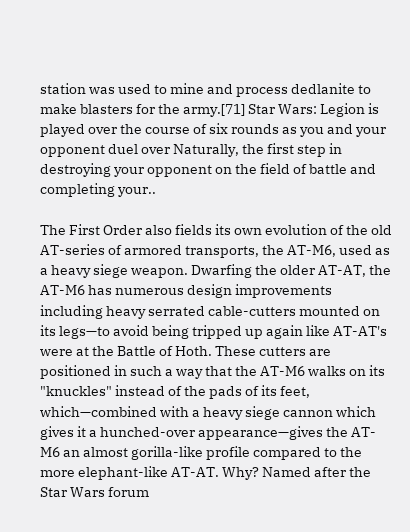station was used to mine and process dedlanite to make blasters for the army.[71] Star Wars: Legion is played over the course of six rounds as you and your opponent duel over Naturally, the first step in destroying your opponent on the field of battle and completing your..

The First Order also fields its own evolution of the old AT-series of armored transports, the AT-M6, used as a heavy siege weapon. Dwarfing the older AT-AT, the AT-M6 has numerous design improvements including heavy serrated cable-cutters mounted on its legs—to avoid being tripped up again like AT-AT's were at the Battle of Hoth. These cutters are positioned in such a way that the AT-M6 walks on its "knuckles" instead of the pads of its feet, which—combined with a heavy siege cannon which gives it a hunched-over appearance—gives the AT-M6 an almost gorilla-like profile compared to the more elephant-like AT-AT. Why? Named after the Star Wars forum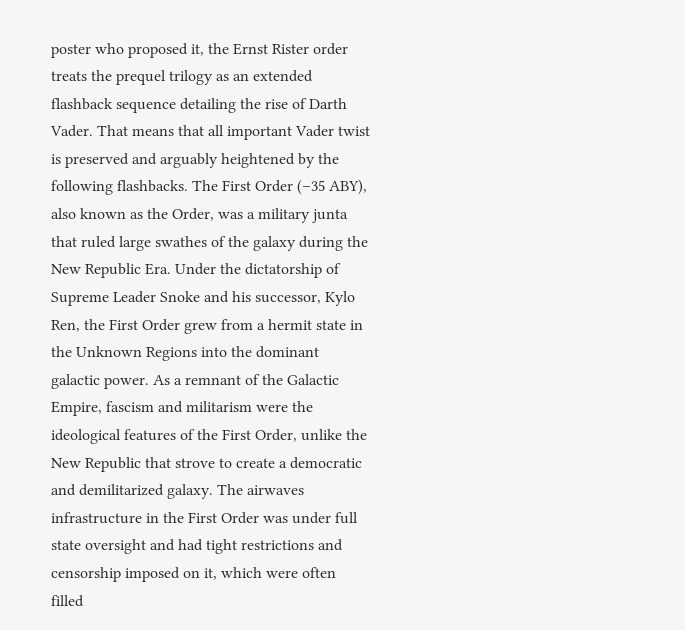poster who proposed it, the Ernst Rister order treats the prequel trilogy as an extended flashback sequence detailing the rise of Darth Vader. That means that all important Vader twist is preserved and arguably heightened by the following flashbacks. The First Order (–35 ABY), also known as the Order, was a military junta that ruled large swathes of the galaxy during the New Republic Era. Under the dictatorship of Supreme Leader Snoke and his successor, Kylo Ren, the First Order grew from a hermit state in the Unknown Regions into the dominant galactic power. As a remnant of the Galactic Empire, fascism and militarism were the ideological features of the First Order, unlike the New Republic that strove to create a democratic and demilitarized galaxy. The airwaves infrastructure in the First Order was under full state oversight and had tight restrictions and censorship imposed on it, which were often filled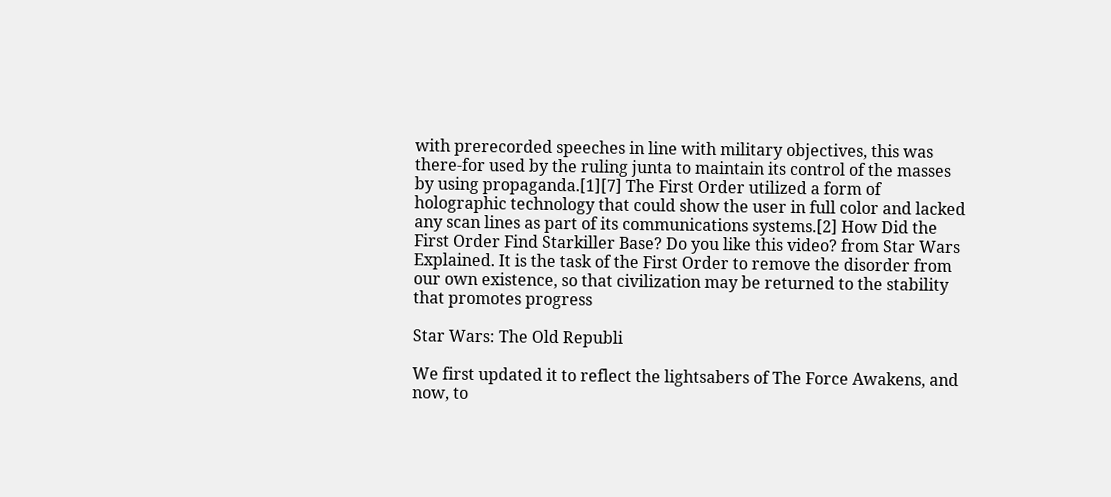with prerecorded speeches in line with military objectives, this was there-for used by the ruling junta to maintain its control of the masses by using propaganda.[1][7] The First Order utilized a form of holographic technology that could show the user in full color and lacked any scan lines as part of its communications systems.[2] How Did the First Order Find Starkiller Base? Do you like this video? from Star Wars Explained. It is the task of the First Order to remove the disorder from our own existence, so that civilization may be returned to the stability that promotes progress

Star Wars: The Old Republi

We first updated it to reflect the lightsabers of The Force Awakens, and now, to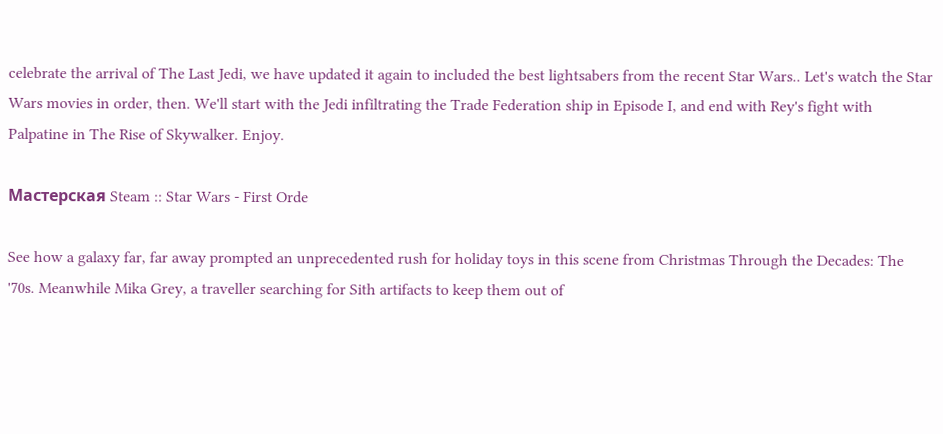celebrate the arrival of The Last Jedi, we have updated it again to included the best lightsabers from the recent Star Wars.. Let's watch the Star Wars movies in order, then. We'll start with the Jedi infiltrating the Trade Federation ship in Episode I, and end with Rey's fight with Palpatine in The Rise of Skywalker. Enjoy.

Мастерская Steam :: Star Wars - First Orde

See how a galaxy far, far away prompted an unprecedented rush for holiday toys in this scene from Christmas Through the Decades: The '70s. Meanwhile Mika Grey, a traveller searching for Sith artifacts to keep them out of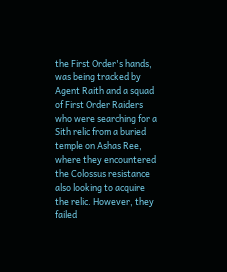the First Order's hands, was being tracked by Agent Raith and a squad of First Order Raiders who were searching for a Sith relic from a buried temple on Ashas Ree, where they encountered the Colossus resistance also looking to acquire the relic. However, they failed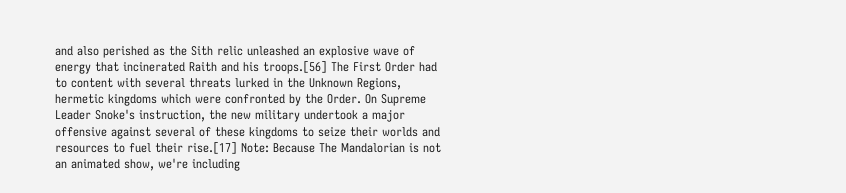and also perished as the Sith relic unleashed an explosive wave of energy that incinerated Raith and his troops.[56] The First Order had to content with several threats lurked in the Unknown Regions, hermetic kingdoms which were confronted by the Order. On Supreme Leader Snoke's instruction, the new military undertook a major offensive against several of these kingdoms to seize their worlds and resources to fuel their rise.[17] Note: Because The Mandalorian is not an animated show, we're including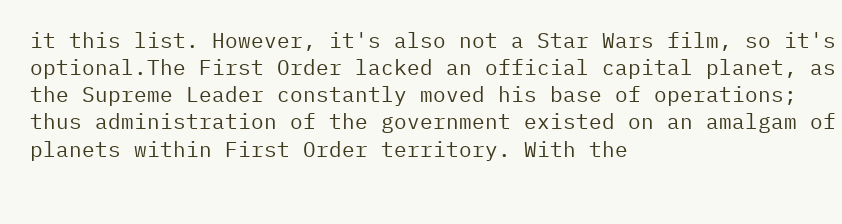it this list. However, it's also not a Star Wars film, so it's optional.The First Order lacked an official capital planet, as the Supreme Leader constantly moved his base of operations; thus administration of the government existed on an amalgam of planets within First Order territory. With the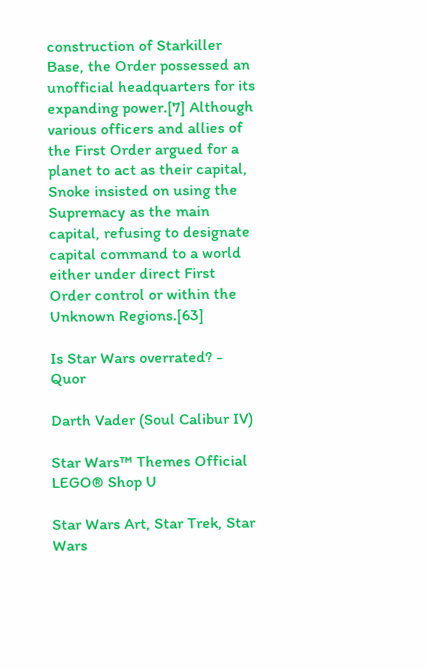construction of Starkiller Base, the Order possessed an unofficial headquarters for its expanding power.[7] Although various officers and allies of the First Order argued for a planet to act as their capital, Snoke insisted on using the Supremacy as the main capital, refusing to designate capital command to a world either under direct First Order control or within the Unknown Regions.[63]

Is Star Wars overrated? - Quor

Darth Vader (Soul Calibur IV)

Star Wars™ Themes Official LEGO® Shop U

Star Wars Art, Star Trek, Star Wars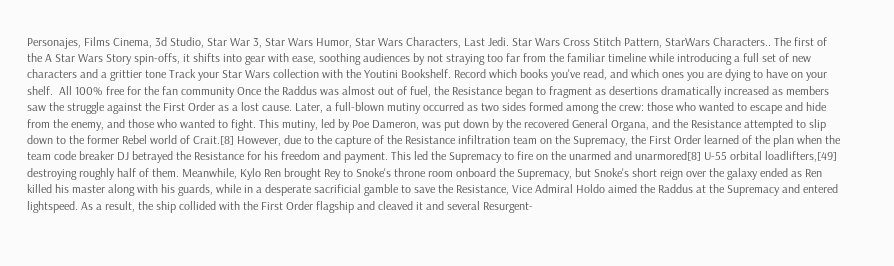Personajes, Films Cinema, 3d Studio, Star War 3, Star Wars Humor, Star Wars Characters, Last Jedi. Star Wars Cross Stitch Pattern, StarWars Characters.. The first of the A Star Wars Story spin-offs, it shifts into gear with ease, soothing audiences by not straying too far from the familiar timeline while introducing a full set of new characters and a grittier tone Track your Star Wars collection with the Youtini Bookshelf. Record which books you've read, and which ones you are dying to have on your shelf.  All 100% free for the fan community Once the Raddus was almost out of fuel, the Resistance began to fragment as desertions dramatically increased as members saw the struggle against the First Order as a lost cause. Later, a full-blown mutiny occurred as two sides formed among the crew: those who wanted to escape and hide from the enemy, and those who wanted to fight. This mutiny, led by Poe Dameron, was put down by the recovered General Organa, and the Resistance attempted to slip down to the former Rebel world of Crait.[8] However, due to the capture of the Resistance infiltration team on the Supremacy, the First Order learned of the plan when the team code breaker DJ betrayed the Resistance for his freedom and payment. This led the Supremacy to fire on the unarmed and unarmored[8] U-55 orbital loadlifters,[49] destroying roughly half of them. Meanwhile, Kylo Ren brought Rey to Snoke's throne room onboard the Supremacy, but Snoke's short reign over the galaxy ended as Ren killed his master along with his guards, while in a desperate sacrificial gamble to save the Resistance, Vice Admiral Holdo aimed the Raddus at the Supremacy and entered lightspeed. As a result, the ship collided with the First Order flagship and cleaved it and several Resurgent-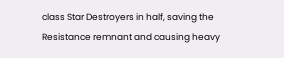class Star Destroyers in half, saving the Resistance remnant and causing heavy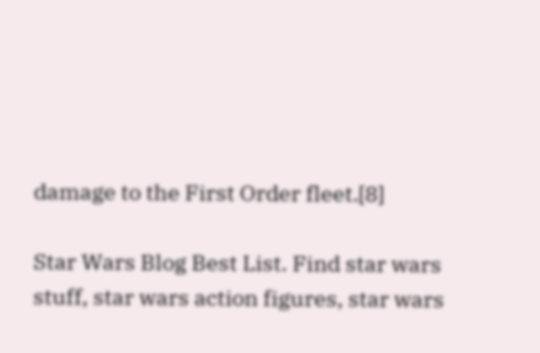damage to the First Order fleet.[8]

Star Wars Blog Best List. Find star wars stuff, star wars action figures, star wars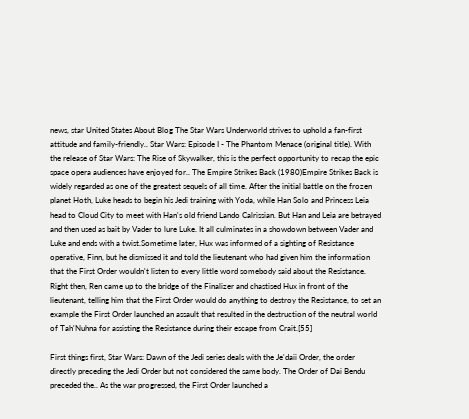news, star United States About Blog The Star Wars Underworld strives to uphold a fan-first attitude and family-friendly.. Star Wars: Episode I - The Phantom Menace (original title). With the release of Star Wars: The Rise of Skywalker, this is the perfect opportunity to recap the epic space opera audiences have enjoyed for.. The Empire Strikes Back (1980)Empire Strikes Back is widely regarded as one of the greatest sequels of all time. After the initial battle on the frozen planet Hoth, Luke heads to begin his Jedi training with Yoda, while Han Solo and Princess Leia head to Cloud City to meet with Han's old friend Lando Calrissian. But Han and Leia are betrayed and then used as bait by Vader to lure Luke. It all culminates in a showdown between Vader and Luke and ends with a twist.Sometime later, Hux was informed of a sighting of Resistance operative, Finn, but he dismissed it and told the lieutenant who had given him the information that the First Order wouldn't listen to every little word somebody said about the Resistance. Right then, Ren came up to the bridge of the Finalizer and chastised Hux in front of the lieutenant, telling him that the First Order would do anything to destroy the Resistance, to set an example the First Order launched an assault that resulted in the destruction of the neutral world of Tah'Nuhna for assisting the Resistance during their escape from Crait.[55]

First things first, Star Wars: Dawn of the Jedi series deals with the Je'daii Order, the order directly preceding the Jedi Order but not considered the same body. The Order of Dai Bendu preceded the.. As the war progressed, the First Order launched a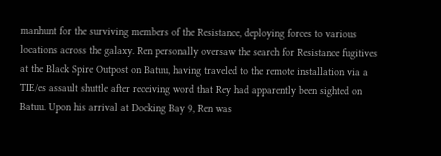manhunt for the surviving members of the Resistance, deploying forces to various locations across the galaxy. Ren personally oversaw the search for Resistance fugitives at the Black Spire Outpost on Batuu, having traveled to the remote installation via a TIE/es assault shuttle after receiving word that Rey had apparently been sighted on Batuu. Upon his arrival at Docking Bay 9, Ren was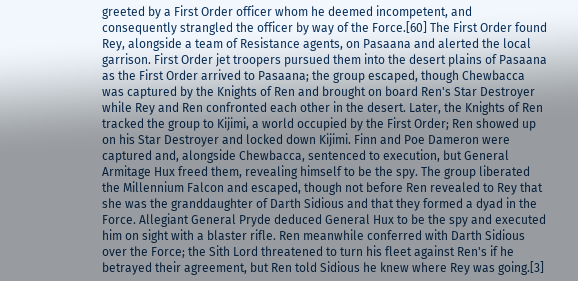greeted by a First Order officer whom he deemed incompetent, and consequently strangled the officer by way of the Force.[60] The First Order found Rey, alongside a team of Resistance agents, on Pasaana and alerted the local garrison. First Order jet troopers pursued them into the desert plains of Pasaana as the First Order arrived to Pasaana; the group escaped, though Chewbacca was captured by the Knights of Ren and brought on board Ren's Star Destroyer while Rey and Ren confronted each other in the desert. Later, the Knights of Ren tracked the group to Kijimi, a world occupied by the First Order; Ren showed up on his Star Destroyer and locked down Kijimi. Finn and Poe Dameron were captured and, alongside Chewbacca, sentenced to execution, but General Armitage Hux freed them, revealing himself to be the spy. The group liberated the Millennium Falcon and escaped, though not before Ren revealed to Rey that she was the granddaughter of Darth Sidious and that they formed a dyad in the Force. Allegiant General Pryde deduced General Hux to be the spy and executed him on sight with a blaster rifle. Ren meanwhile conferred with Darth Sidious over the Force; the Sith Lord threatened to turn his fleet against Ren's if he betrayed their agreement, but Ren told Sidious he knew where Rey was going.[3]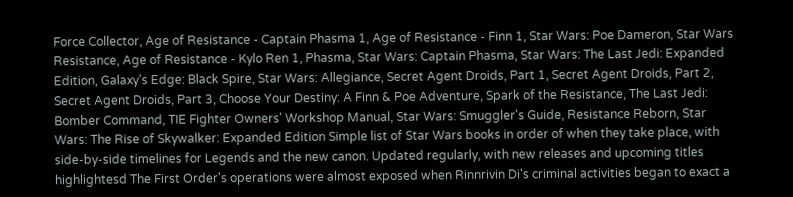Force Collector, Age of Resistance - Captain Phasma 1, Age of Resistance - Finn 1, Star Wars: Poe Dameron, Star Wars Resistance, Age of Resistance - Kylo Ren 1, Phasma, Star Wars: Captain Phasma, Star Wars: The Last Jedi: Expanded Edition, Galaxy's Edge: Black Spire, Star Wars: Allegiance, Secret Agent Droids, Part 1, Secret Agent Droids, Part 2, Secret Agent Droids, Part 3, Choose Your Destiny: A Finn & Poe Adventure, Spark of the Resistance, The Last Jedi: Bomber Command, TIE Fighter Owners' Workshop Manual, Star Wars: Smuggler's Guide, Resistance Reborn, Star Wars: The Rise of Skywalker: Expanded Edition Simple list of Star Wars books in order of when they take place, with side-by-side timelines for Legends and the new canon. Updated regularly, with new releases and upcoming titles highlightesd The First Order's operations were almost exposed when Rinnrivin Di's criminal activities began to exact a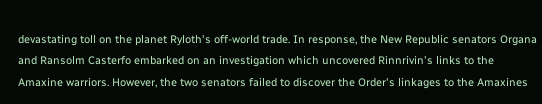devastating toll on the planet Ryloth's off-world trade. In response, the New Republic senators Organa and Ransolm Casterfo embarked on an investigation which uncovered Rinnrivin's links to the Amaxine warriors. However, the two senators failed to discover the Order's linkages to the Amaxines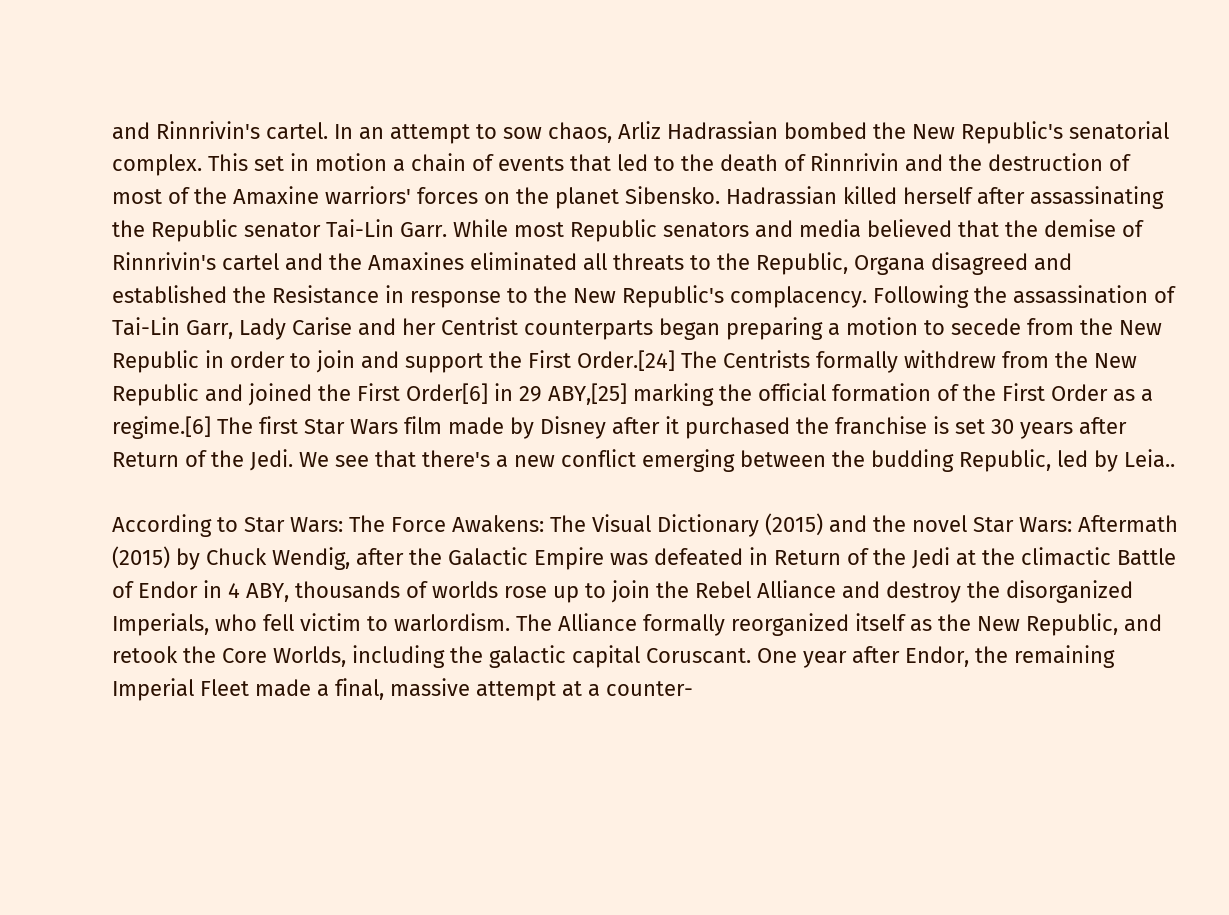and Rinnrivin's cartel. In an attempt to sow chaos, Arliz Hadrassian bombed the New Republic's senatorial complex. This set in motion a chain of events that led to the death of Rinnrivin and the destruction of most of the Amaxine warriors' forces on the planet Sibensko. Hadrassian killed herself after assassinating the Republic senator Tai-Lin Garr. While most Republic senators and media believed that the demise of Rinnrivin's cartel and the Amaxines eliminated all threats to the Republic, Organa disagreed and established the Resistance in response to the New Republic's complacency. Following the assassination of Tai-Lin Garr, Lady Carise and her Centrist counterparts began preparing a motion to secede from the New Republic in order to join and support the First Order.[24] The Centrists formally withdrew from the New Republic and joined the First Order[6] in 29 ABY,[25] marking the official formation of the First Order as a regime.[6] The first Star Wars film made by Disney after it purchased the franchise is set 30 years after Return of the Jedi. We see that there's a new conflict emerging between the budding Republic, led by Leia..

According to Star Wars: The Force Awakens: The Visual Dictionary (2015) and the novel Star Wars: Aftermath (2015) by Chuck Wendig, after the Galactic Empire was defeated in Return of the Jedi at the climactic Battle of Endor in 4 ABY, thousands of worlds rose up to join the Rebel Alliance and destroy the disorganized Imperials, who fell victim to warlordism. The Alliance formally reorganized itself as the New Republic, and retook the Core Worlds, including the galactic capital Coruscant. One year after Endor, the remaining Imperial Fleet made a final, massive attempt at a counter-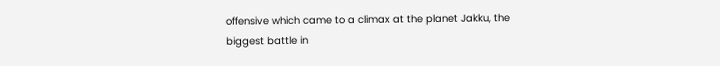offensive which came to a climax at the planet Jakku, the biggest battle in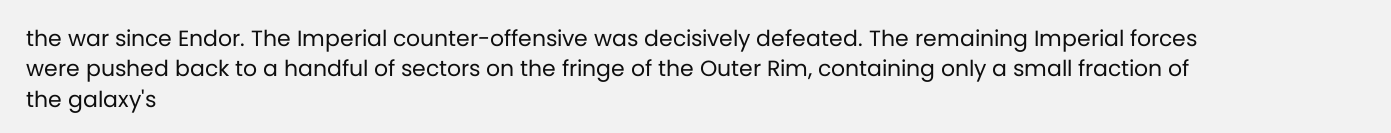the war since Endor. The Imperial counter-offensive was decisively defeated. The remaining Imperial forces were pushed back to a handful of sectors on the fringe of the Outer Rim, containing only a small fraction of the galaxy's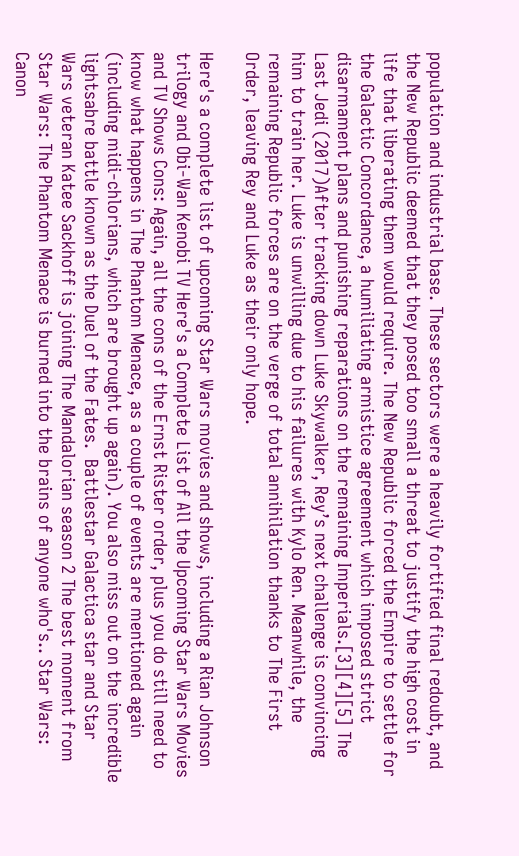population and industrial base. These sectors were a heavily fortified final redoubt, and the New Republic deemed that they posed too small a threat to justify the high cost in life that liberating them would require. The New Republic forced the Empire to settle for the Galactic Concordance, a humiliating armistice agreement which imposed strict disarmament plans and punishing reparations on the remaining Imperials.[3][4][5] The Last Jedi (2017)After tracking down Luke Skywalker, Rey’s next challenge is convincing him to train her. Luke is unwilling due to his failures with Kylo Ren. Meanwhile, the remaining Republic forces are on the verge of total annihilation thanks to The First Order, leaving Rey and Luke as their only hope.

Here's a complete list of upcoming Star Wars movies and shows, including a Rian Johnson trilogy and Obi-Wan Kenobi TV Here's a Complete List of All the Upcoming Star Wars Movies and TV Shows Cons: Again, all the cons of the Ernst Rister order, plus you do still need to know what happens in The Phantom Menace, as a couple of events are mentioned again (including midi-chlorians, which are brought up again). You also miss out on the incredible lightsabre battle known as the Duel of the Fates.  Battlestar Galactica star and Star Wars veteran Katee Sackhoff is joining The Mandalorian season 2 The best moment from Star Wars: The Phantom Menace is burned into the brains of anyone who's.. Star Wars: Canon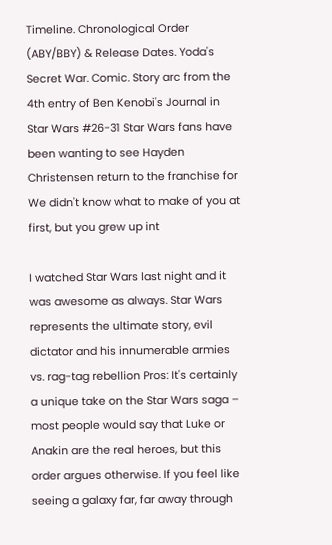Timeline. Chronological Order (ABY/BBY) & Release Dates. Yoda's Secret War. Comic. Story arc from the 4th entry of Ben Kenobi's Journal in Star Wars #26-31 Star Wars fans have been wanting to see Hayden Christensen return to the franchise for We didn't know what to make of you at first, but you grew up int

I watched Star Wars last night and it was awesome as always. Star Wars represents the ultimate story, evil dictator and his innumerable armies vs. rag-tag rebellion Pros: It's certainly a unique take on the Star Wars saga – most people would say that Luke or Anakin are the real heroes, but this order argues otherwise. If you feel like seeing a galaxy far, far away through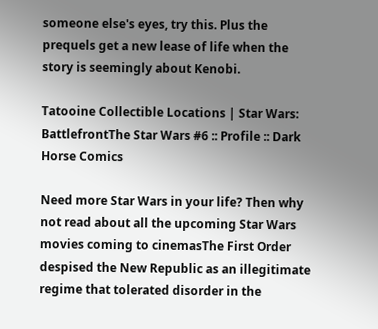someone else's eyes, try this. Plus the prequels get a new lease of life when the story is seemingly about Kenobi.

Tatooine Collectible Locations | Star Wars: BattlefrontThe Star Wars #6 :: Profile :: Dark Horse Comics

Need more Star Wars in your life? Then why not read about all the upcoming Star Wars movies coming to cinemasThe First Order despised the New Republic as an illegitimate regime that tolerated disorder in the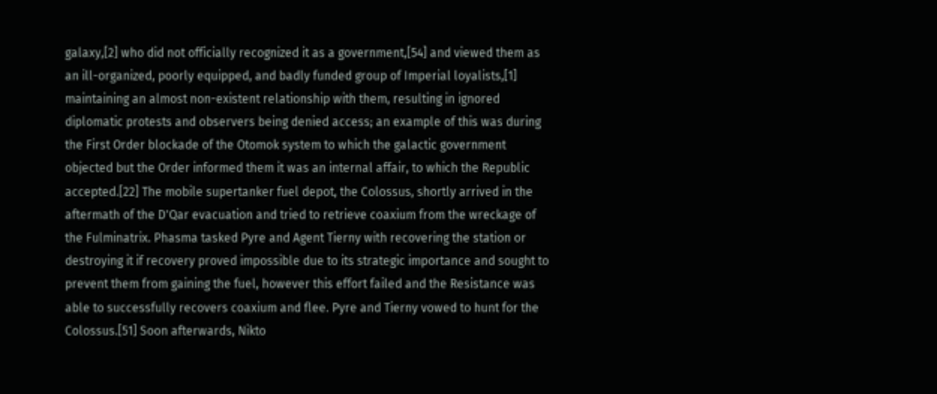galaxy,[2] who did not officially recognized it as a government,[54] and viewed them as an ill-organized, poorly equipped, and badly funded group of Imperial loyalists,[1] maintaining an almost non-existent relationship with them, resulting in ignored diplomatic protests and observers being denied access; an example of this was during the First Order blockade of the Otomok system to which the galactic government objected but the Order informed them it was an internal affair, to which the Republic accepted.[22] The mobile supertanker fuel depot, the Colossus, shortly arrived in the aftermath of the D'Qar evacuation and tried to retrieve coaxium from the wreckage of the Fulminatrix. Phasma tasked Pyre and Agent Tierny with recovering the station or destroying it if recovery proved impossible due to its strategic importance and sought to prevent them from gaining the fuel, however this effort failed and the Resistance was able to successfully recovers coaxium and flee. Pyre and Tierny vowed to hunt for the Colossus.[51] Soon afterwards, Nikto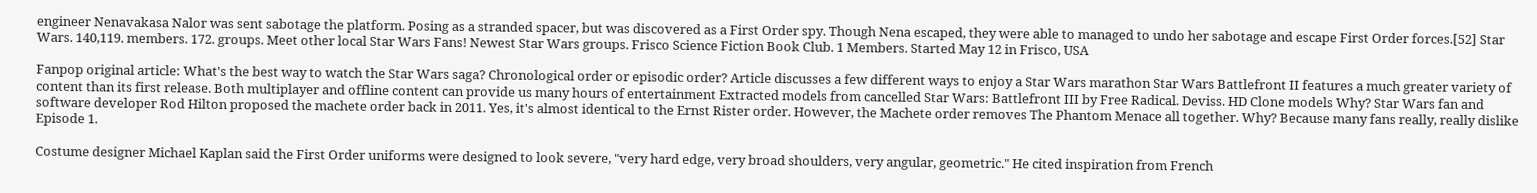engineer Nenavakasa Nalor was sent sabotage the platform. Posing as a stranded spacer, but was discovered as a First Order spy. Though Nena escaped, they were able to managed to undo her sabotage and escape First Order forces.[52] Star Wars. 140,119. members. 172. groups. Meet other local Star Wars Fans! Newest Star Wars groups. Frisco Science Fiction Book Club. 1 Members. Started May 12 in Frisco, USA

Fanpop original article: What's the best way to watch the Star Wars saga? Chronological order or episodic order? Article discusses a few different ways to enjoy a Star Wars marathon Star Wars Battlefront II features a much greater variety of content than its first release. Both multiplayer and offline content can provide us many hours of entertainment Extracted models from cancelled Star Wars: Battlefront III by Free Radical. Deviss. HD Clone models Why? Star Wars fan and software developer Rod Hilton proposed the machete order back in 2011. Yes, it's almost identical to the Ernst Rister order. However, the Machete order removes The Phantom Menace all together. Why? Because many fans really, really dislike Episode 1.

Costume designer Michael Kaplan said the First Order uniforms were designed to look severe, "very hard edge, very broad shoulders, very angular, geometric." He cited inspiration from French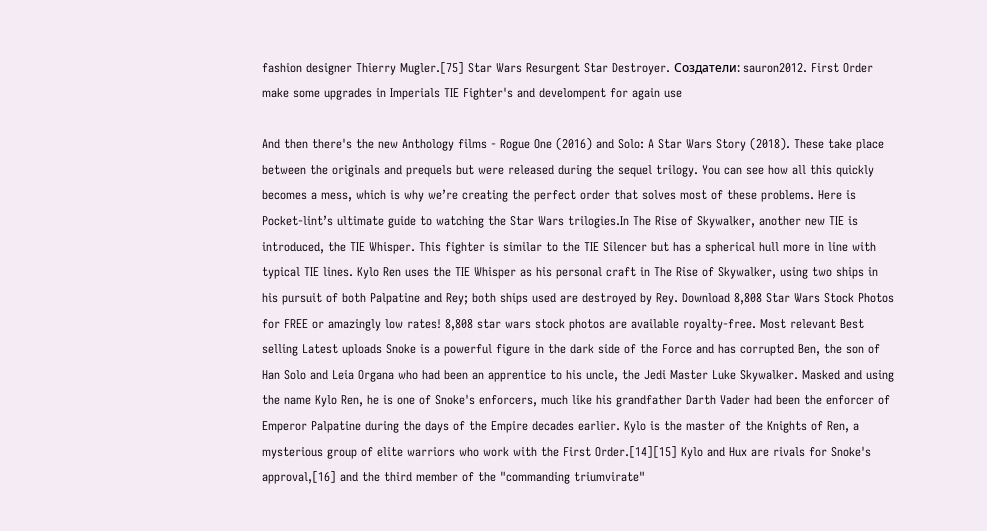fashion designer Thierry Mugler.[75] Star Wars Resurgent Star Destroyer. Создатели: sauron2012. First Order make some upgrades in Imperials TIE Fighter's and develompent for again use

And then there's the new Anthology films - Rogue One (2016) and Solo: A Star Wars Story (2018). These take place between the originals and prequels but were released during the sequel trilogy. You can see how all this quickly becomes a mess, which is why we’re creating the perfect order that solves most of these problems. Here is Pocket-lint’s ultimate guide to watching the Star Wars trilogies.In The Rise of Skywalker, another new TIE is introduced, the TIE Whisper. This fighter is similar to the TIE Silencer but has a spherical hull more in line with typical TIE lines. Kylo Ren uses the TIE Whisper as his personal craft in The Rise of Skywalker, using two ships in his pursuit of both Palpatine and Rey; both ships used are destroyed by Rey. Download 8,808 Star Wars Stock Photos for FREE or amazingly low rates! 8,808 star wars stock photos are available royalty-free. Most relevant Best selling Latest uploads Snoke is a powerful figure in the dark side of the Force and has corrupted Ben, the son of Han Solo and Leia Organa who had been an apprentice to his uncle, the Jedi Master Luke Skywalker. Masked and using the name Kylo Ren, he is one of Snoke's enforcers, much like his grandfather Darth Vader had been the enforcer of Emperor Palpatine during the days of the Empire decades earlier. Kylo is the master of the Knights of Ren, a mysterious group of elite warriors who work with the First Order.[14][15] Kylo and Hux are rivals for Snoke's approval,[16] and the third member of the "commanding triumvirate"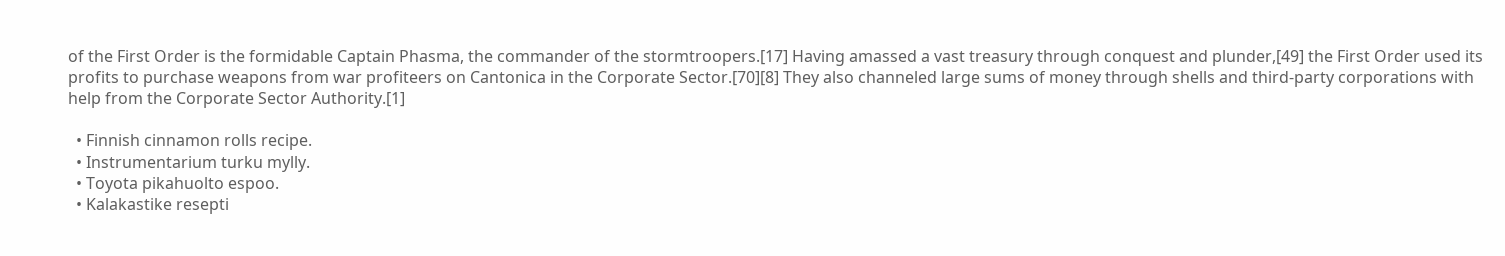of the First Order is the formidable Captain Phasma, the commander of the stormtroopers.[17] Having amassed a vast treasury through conquest and plunder,[49] the First Order used its profits to purchase weapons from war profiteers on Cantonica in the Corporate Sector.[70][8] They also channeled large sums of money through shells and third-party corporations with help from the Corporate Sector Authority.[1]

  • Finnish cinnamon rolls recipe.
  • Instrumentarium turku mylly.
  • Toyota pikahuolto espoo.
  • Kalakastike resepti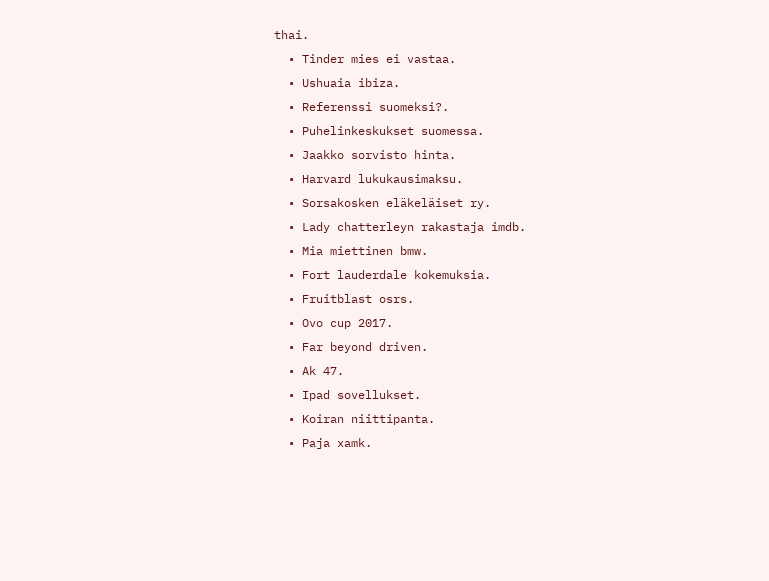thai.
  • Tinder mies ei vastaa.
  • Ushuaia ibiza.
  • Referenssi suomeksi?.
  • Puhelinkeskukset suomessa.
  • Jaakko sorvisto hinta.
  • Harvard lukukausimaksu.
  • Sorsakosken eläkeläiset ry.
  • Lady chatterleyn rakastaja imdb.
  • Mia miettinen bmw.
  • Fort lauderdale kokemuksia.
  • Fruitblast osrs.
  • Ovo cup 2017.
  • Far beyond driven.
  • Ak 47.
  • Ipad sovellukset.
  • Koiran niittipanta.
  • Paja xamk.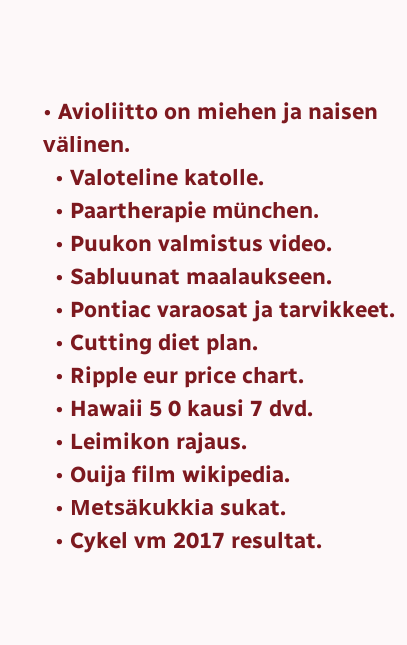• Avioliitto on miehen ja naisen välinen.
  • Valoteline katolle.
  • Paartherapie münchen.
  • Puukon valmistus video.
  • Sabluunat maalaukseen.
  • Pontiac varaosat ja tarvikkeet.
  • Cutting diet plan.
  • Ripple eur price chart.
  • Hawaii 5 0 kausi 7 dvd.
  • Leimikon rajaus.
  • Ouija film wikipedia.
  • Metsäkukkia sukat.
  • Cykel vm 2017 resultat.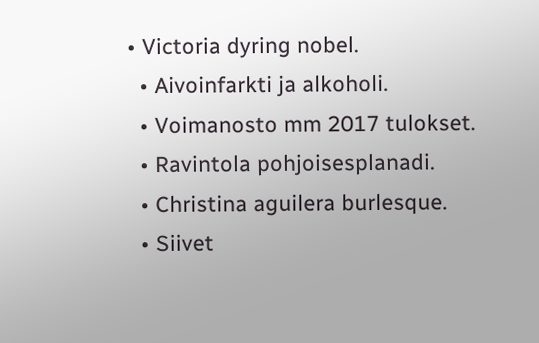• Victoria dyring nobel.
  • Aivoinfarkti ja alkoholi.
  • Voimanosto mm 2017 tulokset.
  • Ravintola pohjoisesplanadi.
  • Christina aguilera burlesque.
  • Siivet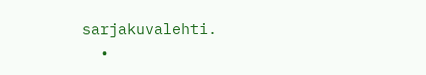sarjakuvalehti.
  •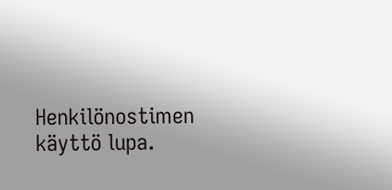Henkilönostimen käyttö lupa.